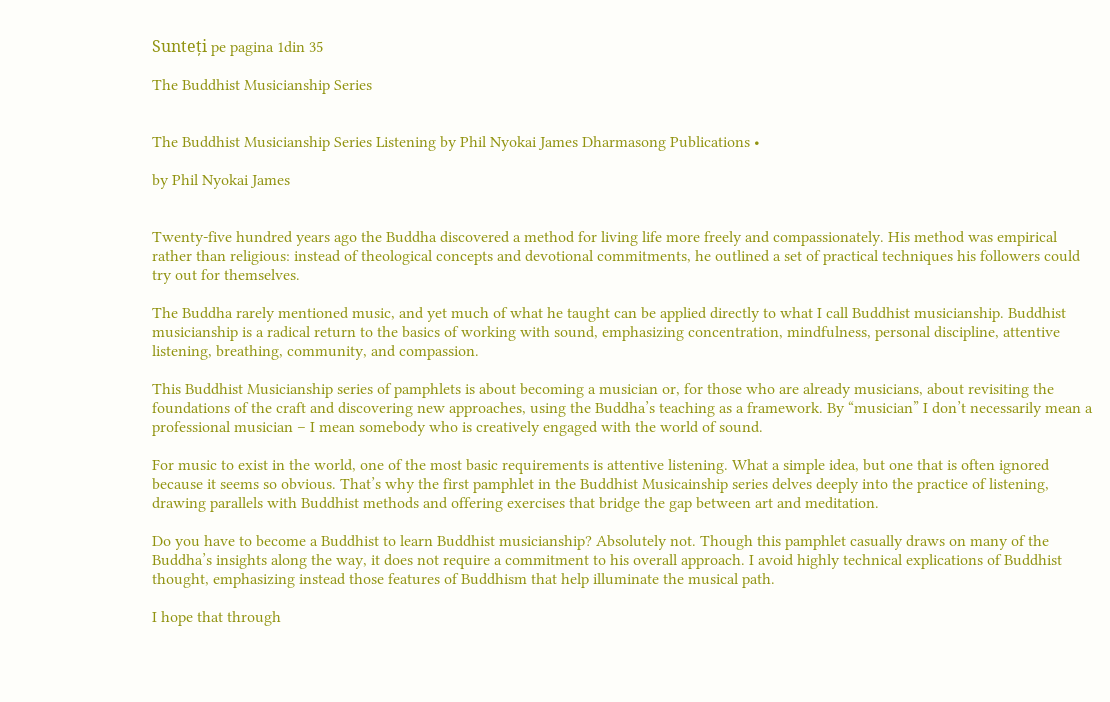Sunteți pe pagina 1din 35

The Buddhist Musicianship Series


The Buddhist Musicianship Series Listening by Phil Nyokai James Dharmasong Publications •

by Phil Nyokai James


Twenty-five hundred years ago the Buddha discovered a method for living life more freely and compassionately. His method was empirical rather than religious: instead of theological concepts and devotional commitments, he outlined a set of practical techniques his followers could try out for themselves.

The Buddha rarely mentioned music, and yet much of what he taught can be applied directly to what I call Buddhist musicianship. Buddhist musicianship is a radical return to the basics of working with sound, emphasizing concentration, mindfulness, personal discipline, attentive listening, breathing, community, and compassion.

This Buddhist Musicianship series of pamphlets is about becoming a musician or, for those who are already musicians, about revisiting the foundations of the craft and discovering new approaches, using the Buddha’s teaching as a framework. By “musician” I don’t necessarily mean a professional musician – I mean somebody who is creatively engaged with the world of sound.

For music to exist in the world, one of the most basic requirements is attentive listening. What a simple idea, but one that is often ignored because it seems so obvious. That’s why the first pamphlet in the Buddhist Musicainship series delves deeply into the practice of listening, drawing parallels with Buddhist methods and offering exercises that bridge the gap between art and meditation.

Do you have to become a Buddhist to learn Buddhist musicianship? Absolutely not. Though this pamphlet casually draws on many of the Buddha’s insights along the way, it does not require a commitment to his overall approach. I avoid highly technical explications of Buddhist thought, emphasizing instead those features of Buddhism that help illuminate the musical path.

I hope that through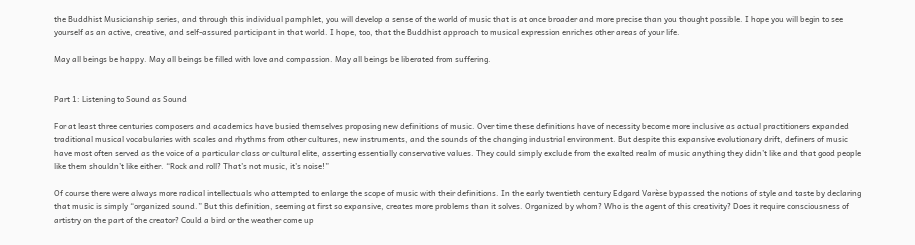the Buddhist Musicianship series, and through this individual pamphlet, you will develop a sense of the world of music that is at once broader and more precise than you thought possible. I hope you will begin to see yourself as an active, creative, and self-assured participant in that world. I hope, too, that the Buddhist approach to musical expression enriches other areas of your life.

May all beings be happy. May all beings be filled with love and compassion. May all beings be liberated from suffering.


Part 1: Listening to Sound as Sound

For at least three centuries composers and academics have busied themselves proposing new definitions of music. Over time these definitions have of necessity become more inclusive as actual practitioners expanded traditional musical vocabularies with scales and rhythms from other cultures, new instruments, and the sounds of the changing industrial environment. But despite this expansive evolutionary drift, definers of music have most often served as the voice of a particular class or cultural elite, asserting essentially conservative values. They could simply exclude from the exalted realm of music anything they didn’t like and that good people like them shouldn’t like either. “Rock and roll? That’s not music, it’s noise!”

Of course there were always more radical intellectuals who attempted to enlarge the scope of music with their definitions. In the early twentieth century Edgard Varèse bypassed the notions of style and taste by declaring that music is simply “organized sound.” But this definition, seeming at first so expansive, creates more problems than it solves. Organized by whom? Who is the agent of this creativity? Does it require consciousness of artistry on the part of the creator? Could a bird or the weather come up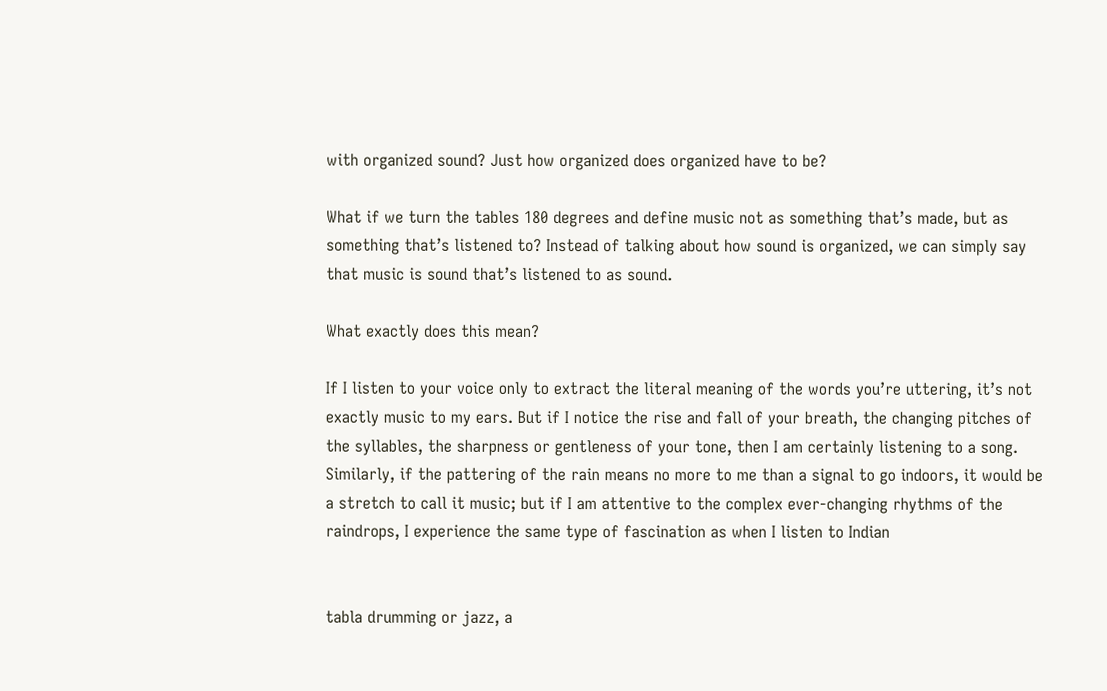with organized sound? Just how organized does organized have to be?

What if we turn the tables 180 degrees and define music not as something that’s made, but as something that’s listened to? Instead of talking about how sound is organized, we can simply say that music is sound that’s listened to as sound.

What exactly does this mean?

If I listen to your voice only to extract the literal meaning of the words you’re uttering, it’s not exactly music to my ears. But if I notice the rise and fall of your breath, the changing pitches of the syllables, the sharpness or gentleness of your tone, then I am certainly listening to a song. Similarly, if the pattering of the rain means no more to me than a signal to go indoors, it would be a stretch to call it music; but if I am attentive to the complex ever-changing rhythms of the raindrops, I experience the same type of fascination as when I listen to Indian


tabla drumming or jazz, a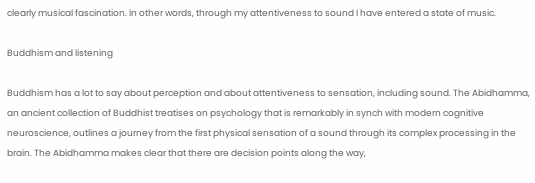clearly musical fascination. In other words, through my attentiveness to sound I have entered a state of music.

Buddhism and listening

Buddhism has a lot to say about perception and about attentiveness to sensation, including sound. The Abidhamma, an ancient collection of Buddhist treatises on psychology that is remarkably in synch with modern cognitive neuroscience, outlines a journey from the first physical sensation of a sound through its complex processing in the brain. The Abidhamma makes clear that there are decision points along the way,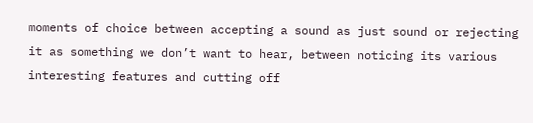moments of choice between accepting a sound as just sound or rejecting it as something we don’t want to hear, between noticing its various interesting features and cutting off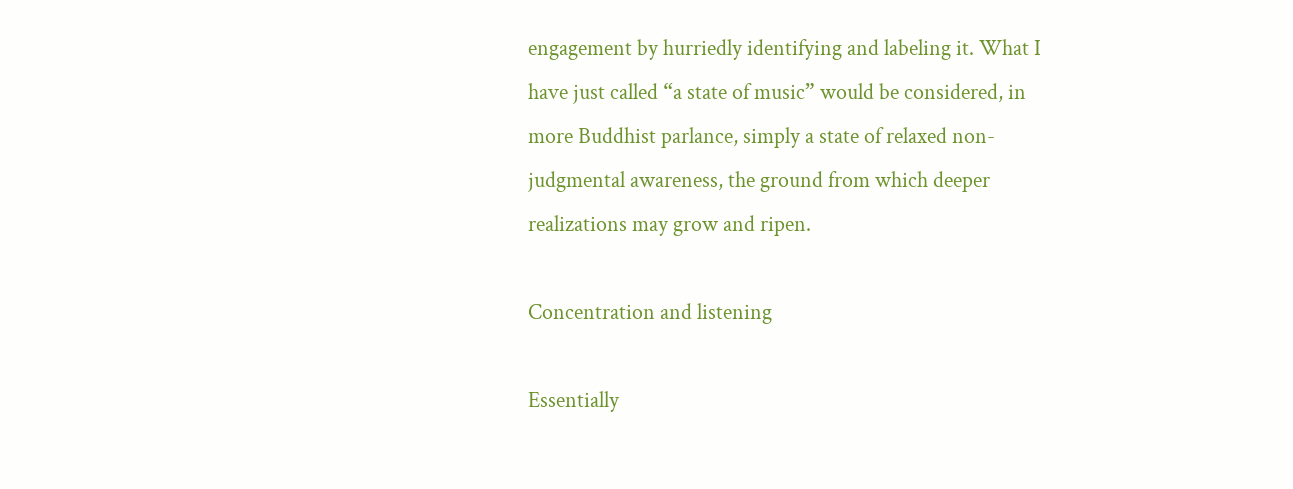engagement by hurriedly identifying and labeling it. What I have just called “a state of music” would be considered, in more Buddhist parlance, simply a state of relaxed non-judgmental awareness, the ground from which deeper realizations may grow and ripen.

Concentration and listening

Essentially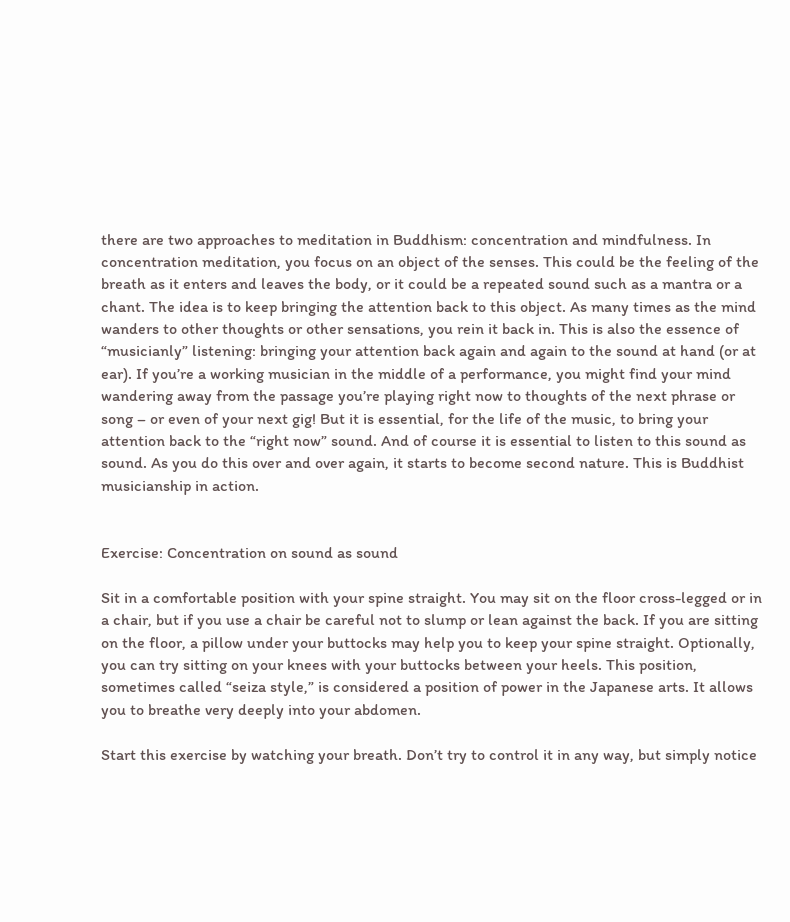there are two approaches to meditation in Buddhism: concentration and mindfulness. In concentration meditation, you focus on an object of the senses. This could be the feeling of the breath as it enters and leaves the body, or it could be a repeated sound such as a mantra or a chant. The idea is to keep bringing the attention back to this object. As many times as the mind wanders to other thoughts or other sensations, you rein it back in. This is also the essence of “musicianly” listening: bringing your attention back again and again to the sound at hand (or at ear). If you’re a working musician in the middle of a performance, you might find your mind wandering away from the passage you’re playing right now to thoughts of the next phrase or song – or even of your next gig! But it is essential, for the life of the music, to bring your attention back to the “right now” sound. And of course it is essential to listen to this sound as sound. As you do this over and over again, it starts to become second nature. This is Buddhist musicianship in action.


Exercise: Concentration on sound as sound

Sit in a comfortable position with your spine straight. You may sit on the floor cross-legged or in a chair, but if you use a chair be careful not to slump or lean against the back. If you are sitting on the floor, a pillow under your buttocks may help you to keep your spine straight. Optionally, you can try sitting on your knees with your buttocks between your heels. This position, sometimes called “seiza style,” is considered a position of power in the Japanese arts. It allows you to breathe very deeply into your abdomen.

Start this exercise by watching your breath. Don’t try to control it in any way, but simply notice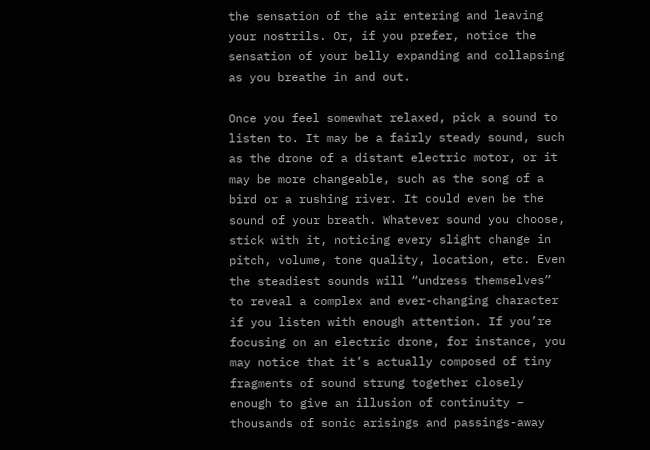the sensation of the air entering and leaving your nostrils. Or, if you prefer, notice the sensation of your belly expanding and collapsing as you breathe in and out.

Once you feel somewhat relaxed, pick a sound to listen to. It may be a fairly steady sound, such as the drone of a distant electric motor, or it may be more changeable, such as the song of a bird or a rushing river. It could even be the sound of your breath. Whatever sound you choose, stick with it, noticing every slight change in pitch, volume, tone quality, location, etc. Even the steadiest sounds will “undress themselves” to reveal a complex and ever-changing character if you listen with enough attention. If you’re focusing on an electric drone, for instance, you may notice that it’s actually composed of tiny fragments of sound strung together closely enough to give an illusion of continuity – thousands of sonic arisings and passings-away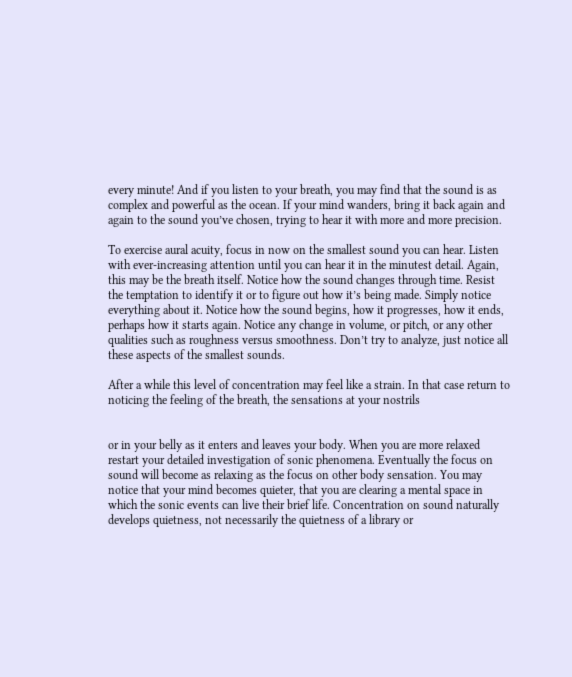every minute! And if you listen to your breath, you may find that the sound is as complex and powerful as the ocean. If your mind wanders, bring it back again and again to the sound you’ve chosen, trying to hear it with more and more precision.

To exercise aural acuity, focus in now on the smallest sound you can hear. Listen with ever-increasing attention until you can hear it in the minutest detail. Again, this may be the breath itself. Notice how the sound changes through time. Resist the temptation to identify it or to figure out how it’s being made. Simply notice everything about it. Notice how the sound begins, how it progresses, how it ends, perhaps how it starts again. Notice any change in volume, or pitch, or any other qualities such as roughness versus smoothness. Don’t try to analyze, just notice all these aspects of the smallest sounds.

After a while this level of concentration may feel like a strain. In that case return to noticing the feeling of the breath, the sensations at your nostrils


or in your belly as it enters and leaves your body. When you are more relaxed restart your detailed investigation of sonic phenomena. Eventually the focus on sound will become as relaxing as the focus on other body sensation. You may notice that your mind becomes quieter, that you are clearing a mental space in which the sonic events can live their brief life. Concentration on sound naturally develops quietness, not necessarily the quietness of a library or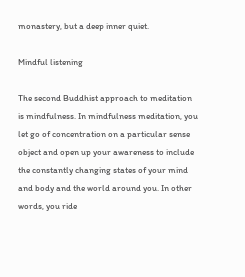monastery, but a deep inner quiet.

Mindful listening

The second Buddhist approach to meditation is mindfulness. In mindfulness meditation, you let go of concentration on a particular sense object and open up your awareness to include the constantly changing states of your mind and body and the world around you. In other words, you ride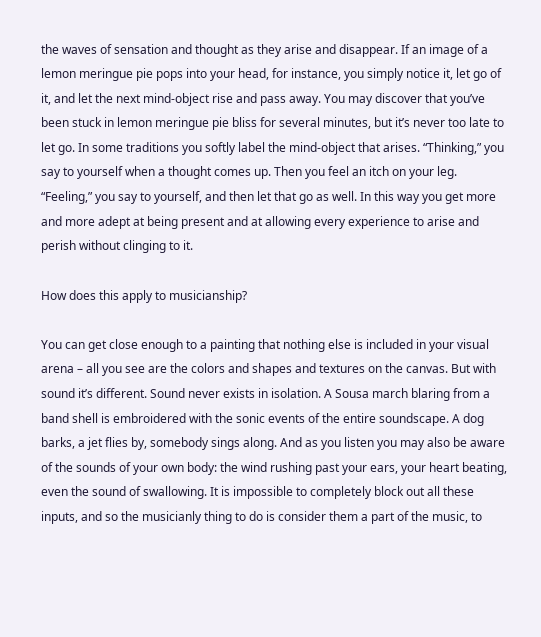the waves of sensation and thought as they arise and disappear. If an image of a lemon meringue pie pops into your head, for instance, you simply notice it, let go of it, and let the next mind-object rise and pass away. You may discover that you’ve been stuck in lemon meringue pie bliss for several minutes, but it’s never too late to let go. In some traditions you softly label the mind-object that arises. “Thinking,” you say to yourself when a thought comes up. Then you feel an itch on your leg. “Feeling,” you say to yourself, and then let that go as well. In this way you get more and more adept at being present and at allowing every experience to arise and perish without clinging to it.

How does this apply to musicianship?

You can get close enough to a painting that nothing else is included in your visual arena – all you see are the colors and shapes and textures on the canvas. But with sound it’s different. Sound never exists in isolation. A Sousa march blaring from a band shell is embroidered with the sonic events of the entire soundscape. A dog barks, a jet flies by, somebody sings along. And as you listen you may also be aware of the sounds of your own body: the wind rushing past your ears, your heart beating, even the sound of swallowing. It is impossible to completely block out all these inputs, and so the musicianly thing to do is consider them a part of the music, to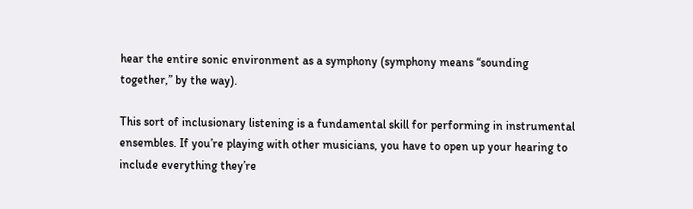hear the entire sonic environment as a symphony (symphony means “sounding together,” by the way).

This sort of inclusionary listening is a fundamental skill for performing in instrumental ensembles. If you’re playing with other musicians, you have to open up your hearing to include everything they’re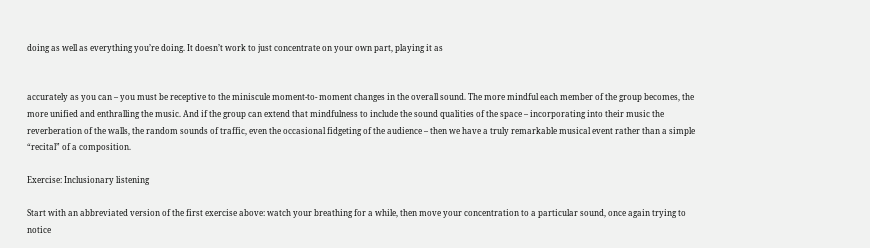doing as well as everything you’re doing. It doesn’t work to just concentrate on your own part, playing it as


accurately as you can – you must be receptive to the miniscule moment-to- moment changes in the overall sound. The more mindful each member of the group becomes, the more unified and enthralling the music. And if the group can extend that mindfulness to include the sound qualities of the space – incorporating into their music the reverberation of the walls, the random sounds of traffic, even the occasional fidgeting of the audience – then we have a truly remarkable musical event rather than a simple “recital” of a composition.

Exercise: Inclusionary listening

Start with an abbreviated version of the first exercise above: watch your breathing for a while, then move your concentration to a particular sound, once again trying to notice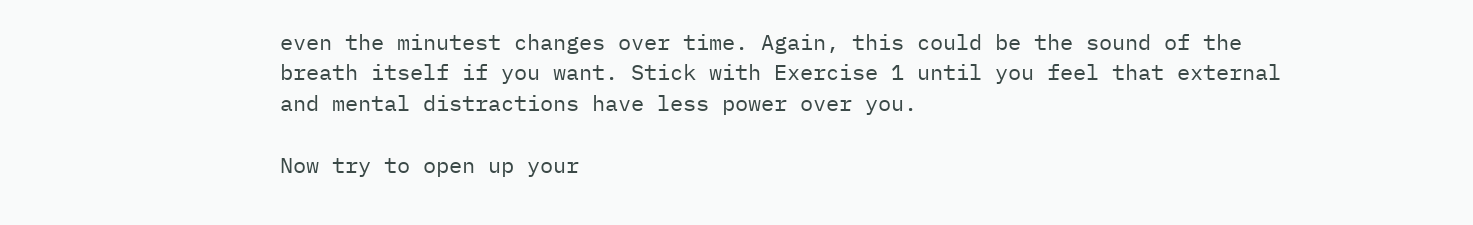even the minutest changes over time. Again, this could be the sound of the breath itself if you want. Stick with Exercise 1 until you feel that external and mental distractions have less power over you.

Now try to open up your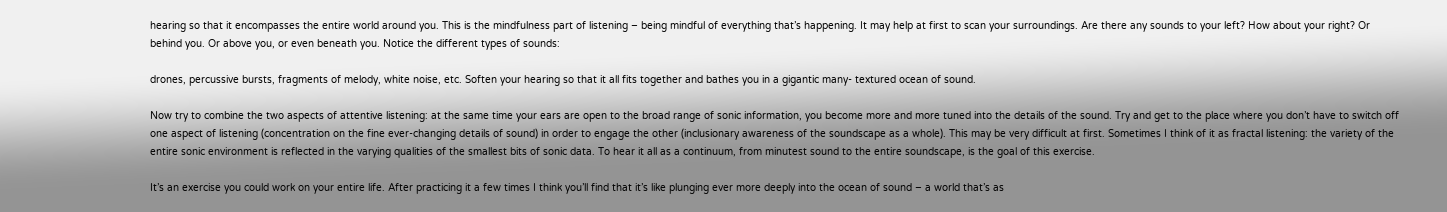hearing so that it encompasses the entire world around you. This is the mindfulness part of listening – being mindful of everything that’s happening. It may help at first to scan your surroundings. Are there any sounds to your left? How about your right? Or behind you. Or above you, or even beneath you. Notice the different types of sounds:

drones, percussive bursts, fragments of melody, white noise, etc. Soften your hearing so that it all fits together and bathes you in a gigantic many- textured ocean of sound.

Now try to combine the two aspects of attentive listening: at the same time your ears are open to the broad range of sonic information, you become more and more tuned into the details of the sound. Try and get to the place where you don’t have to switch off one aspect of listening (concentration on the fine ever-changing details of sound) in order to engage the other (inclusionary awareness of the soundscape as a whole). This may be very difficult at first. Sometimes I think of it as fractal listening: the variety of the entire sonic environment is reflected in the varying qualities of the smallest bits of sonic data. To hear it all as a continuum, from minutest sound to the entire soundscape, is the goal of this exercise.

It’s an exercise you could work on your entire life. After practicing it a few times I think you’ll find that it’s like plunging ever more deeply into the ocean of sound – a world that’s as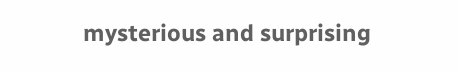mysterious and surprising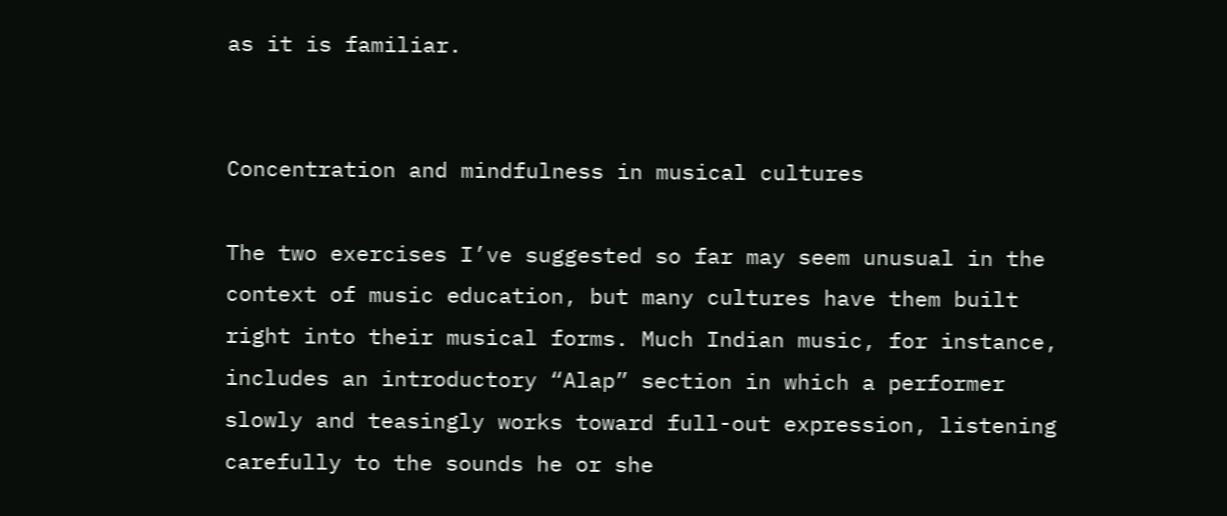as it is familiar.


Concentration and mindfulness in musical cultures

The two exercises I’ve suggested so far may seem unusual in the context of music education, but many cultures have them built right into their musical forms. Much Indian music, for instance, includes an introductory “Alap” section in which a performer slowly and teasingly works toward full-out expression, listening carefully to the sounds he or she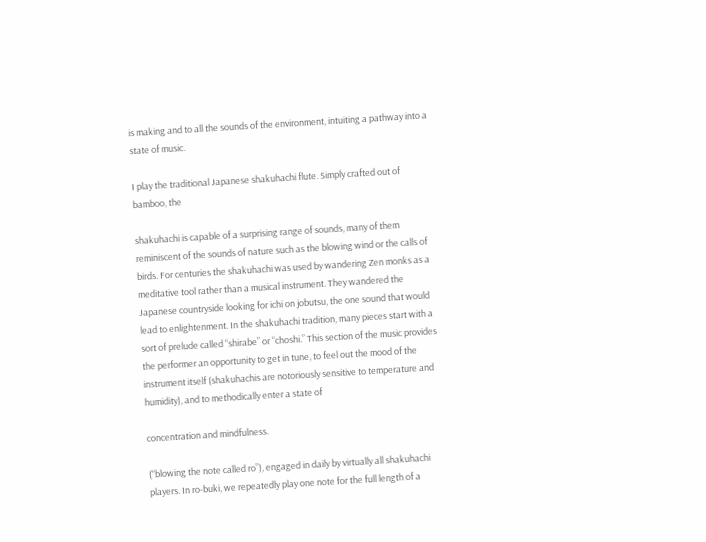is making and to all the sounds of the environment, intuiting a pathway into a state of music.

I play the traditional Japanese shakuhachi flute. Simply crafted out of bamboo, the

shakuhachi is capable of a surprising range of sounds, many of them reminiscent of the sounds of nature such as the blowing wind or the calls of birds. For centuries the shakuhachi was used by wandering Zen monks as a meditative tool rather than a musical instrument. They wandered the Japanese countryside looking for ichi on jobutsu, the one sound that would lead to enlightenment. In the shakuhachi tradition, many pieces start with a sort of prelude called “shirabe” or “choshi.” This section of the music provides the performer an opportunity to get in tune, to feel out the mood of the instrument itself (shakuhachis are notoriously sensitive to temperature and humidity), and to methodically enter a state of

concentration and mindfulness.

(“blowing the note called ro”), engaged in daily by virtually all shakuhachi players. In ro-buki, we repeatedly play one note for the full length of a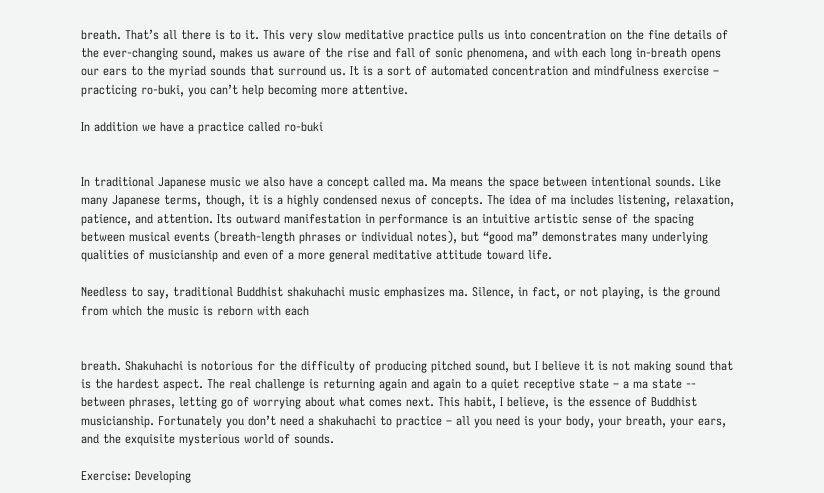breath. That’s all there is to it. This very slow meditative practice pulls us into concentration on the fine details of the ever-changing sound, makes us aware of the rise and fall of sonic phenomena, and with each long in-breath opens our ears to the myriad sounds that surround us. It is a sort of automated concentration and mindfulness exercise – practicing ro-buki, you can’t help becoming more attentive.

In addition we have a practice called ro-buki


In traditional Japanese music we also have a concept called ma. Ma means the space between intentional sounds. Like many Japanese terms, though, it is a highly condensed nexus of concepts. The idea of ma includes listening, relaxation, patience, and attention. Its outward manifestation in performance is an intuitive artistic sense of the spacing between musical events (breath-length phrases or individual notes), but “good ma” demonstrates many underlying qualities of musicianship and even of a more general meditative attitude toward life.

Needless to say, traditional Buddhist shakuhachi music emphasizes ma. Silence, in fact, or not playing, is the ground from which the music is reborn with each


breath. Shakuhachi is notorious for the difficulty of producing pitched sound, but I believe it is not making sound that is the hardest aspect. The real challenge is returning again and again to a quiet receptive state – a ma state -- between phrases, letting go of worrying about what comes next. This habit, I believe, is the essence of Buddhist musicianship. Fortunately you don’t need a shakuhachi to practice – all you need is your body, your breath, your ears, and the exquisite mysterious world of sounds.

Exercise: Developing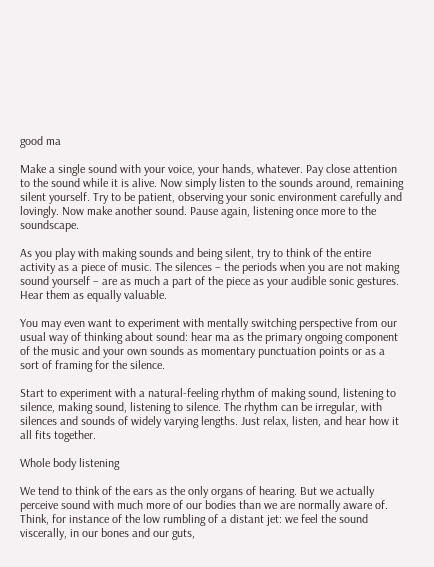good ma

Make a single sound with your voice, your hands, whatever. Pay close attention to the sound while it is alive. Now simply listen to the sounds around, remaining silent yourself. Try to be patient, observing your sonic environment carefully and lovingly. Now make another sound. Pause again, listening once more to the soundscape.

As you play with making sounds and being silent, try to think of the entire activity as a piece of music. The silences – the periods when you are not making sound yourself – are as much a part of the piece as your audible sonic gestures. Hear them as equally valuable.

You may even want to experiment with mentally switching perspective from our usual way of thinking about sound: hear ma as the primary ongoing component of the music and your own sounds as momentary punctuation points or as a sort of framing for the silence.

Start to experiment with a natural-feeling rhythm of making sound, listening to silence, making sound, listening to silence. The rhythm can be irregular, with silences and sounds of widely varying lengths. Just relax, listen, and hear how it all fits together.

Whole body listening

We tend to think of the ears as the only organs of hearing. But we actually perceive sound with much more of our bodies than we are normally aware of. Think, for instance of the low rumbling of a distant jet: we feel the sound viscerally, in our bones and our guts,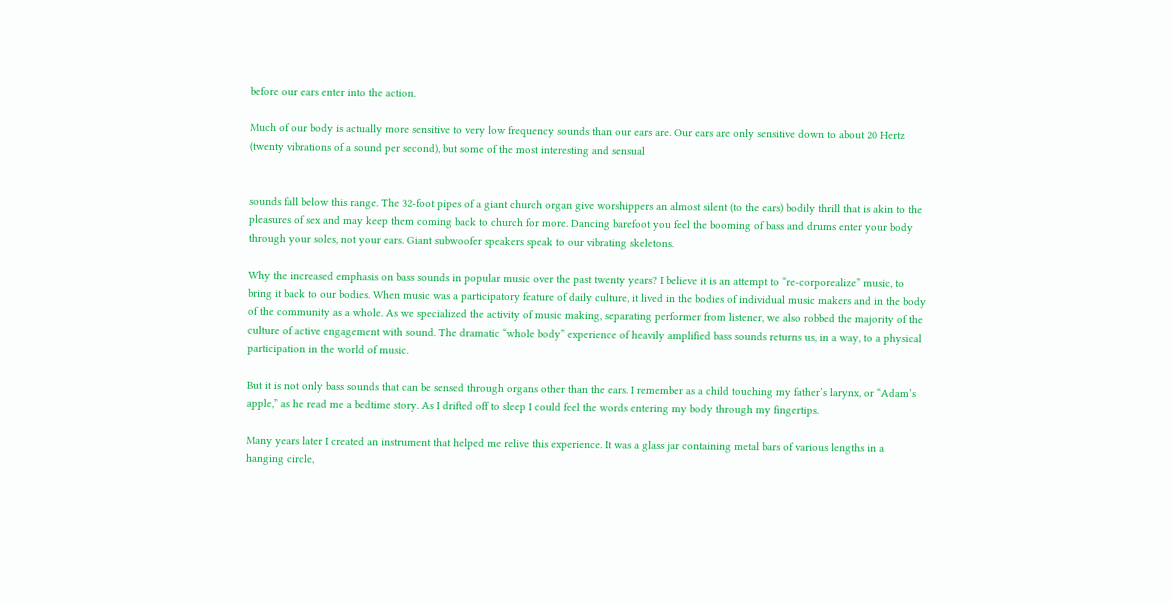before our ears enter into the action.

Much of our body is actually more sensitive to very low frequency sounds than our ears are. Our ears are only sensitive down to about 20 Hertz (twenty vibrations of a sound per second), but some of the most interesting and sensual


sounds fall below this range. The 32-foot pipes of a giant church organ give worshippers an almost silent (to the ears) bodily thrill that is akin to the pleasures of sex and may keep them coming back to church for more. Dancing barefoot you feel the booming of bass and drums enter your body through your soles, not your ears. Giant subwoofer speakers speak to our vibrating skeletons.

Why the increased emphasis on bass sounds in popular music over the past twenty years? I believe it is an attempt to “re-corporealize” music, to bring it back to our bodies. When music was a participatory feature of daily culture, it lived in the bodies of individual music makers and in the body of the community as a whole. As we specialized the activity of music making, separating performer from listener, we also robbed the majority of the culture of active engagement with sound. The dramatic “whole body” experience of heavily amplified bass sounds returns us, in a way, to a physical participation in the world of music.

But it is not only bass sounds that can be sensed through organs other than the ears. I remember as a child touching my father’s larynx, or “Adam’s apple,” as he read me a bedtime story. As I drifted off to sleep I could feel the words entering my body through my fingertips.

Many years later I created an instrument that helped me relive this experience. It was a glass jar containing metal bars of various lengths in a hanging circle,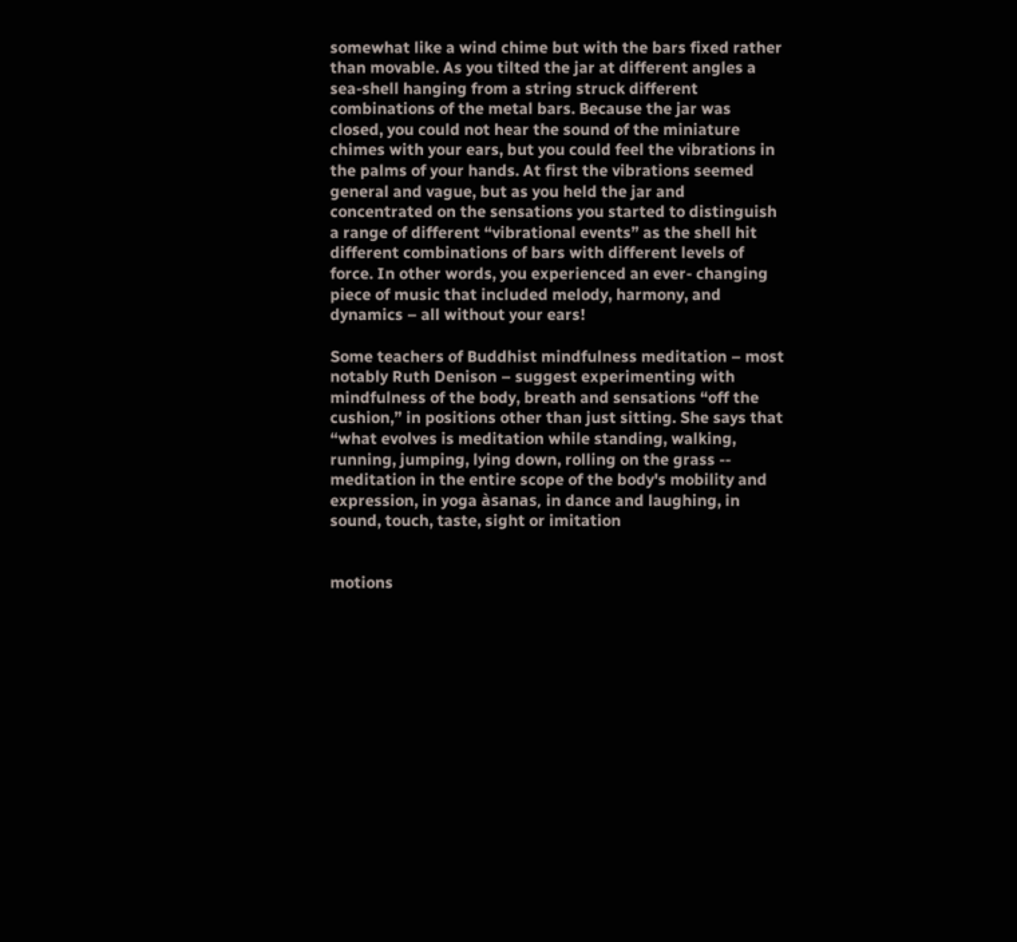somewhat like a wind chime but with the bars fixed rather than movable. As you tilted the jar at different angles a sea-shell hanging from a string struck different combinations of the metal bars. Because the jar was closed, you could not hear the sound of the miniature chimes with your ears, but you could feel the vibrations in the palms of your hands. At first the vibrations seemed general and vague, but as you held the jar and concentrated on the sensations you started to distinguish a range of different “vibrational events” as the shell hit different combinations of bars with different levels of force. In other words, you experienced an ever- changing piece of music that included melody, harmony, and dynamics – all without your ears!

Some teachers of Buddhist mindfulness meditation – most notably Ruth Denison – suggest experimenting with mindfulness of the body, breath and sensations “off the cushion,” in positions other than just sitting. She says that “what evolves is meditation while standing, walking, running, jumping, lying down, rolling on the grass -- meditation in the entire scope of the body's mobility and expression, in yoga àsanas, in dance and laughing, in sound, touch, taste, sight or imitation


motions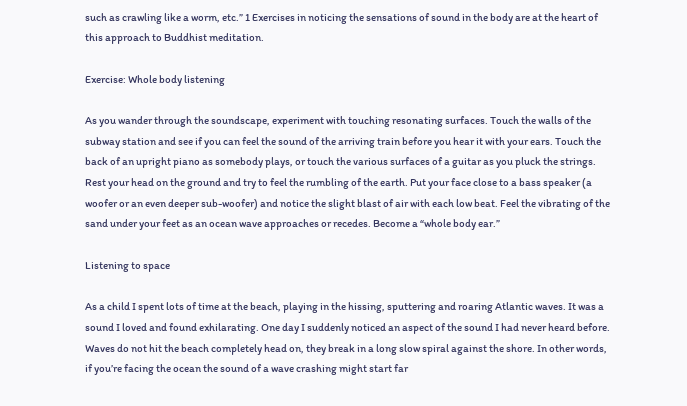such as crawling like a worm, etc.” 1 Exercises in noticing the sensations of sound in the body are at the heart of this approach to Buddhist meditation.

Exercise: Whole body listening

As you wander through the soundscape, experiment with touching resonating surfaces. Touch the walls of the subway station and see if you can feel the sound of the arriving train before you hear it with your ears. Touch the back of an upright piano as somebody plays, or touch the various surfaces of a guitar as you pluck the strings. Rest your head on the ground and try to feel the rumbling of the earth. Put your face close to a bass speaker (a woofer or an even deeper sub-woofer) and notice the slight blast of air with each low beat. Feel the vibrating of the sand under your feet as an ocean wave approaches or recedes. Become a “whole body ear.”

Listening to space

As a child I spent lots of time at the beach, playing in the hissing, sputtering and roaring Atlantic waves. It was a sound I loved and found exhilarating. One day I suddenly noticed an aspect of the sound I had never heard before. Waves do not hit the beach completely head on, they break in a long slow spiral against the shore. In other words, if you’re facing the ocean the sound of a wave crashing might start far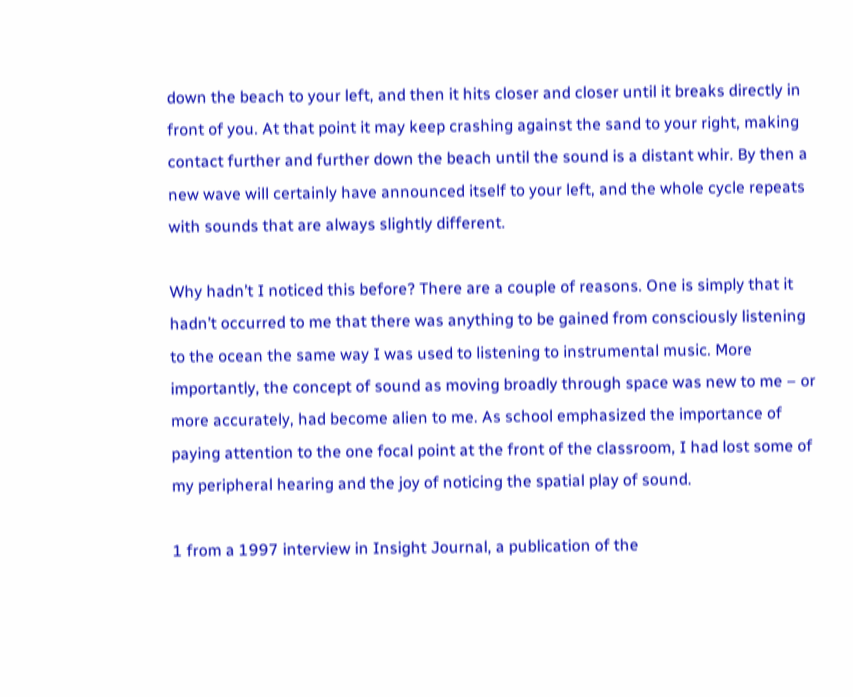down the beach to your left, and then it hits closer and closer until it breaks directly in front of you. At that point it may keep crashing against the sand to your right, making contact further and further down the beach until the sound is a distant whir. By then a new wave will certainly have announced itself to your left, and the whole cycle repeats with sounds that are always slightly different.

Why hadn’t I noticed this before? There are a couple of reasons. One is simply that it hadn’t occurred to me that there was anything to be gained from consciously listening to the ocean the same way I was used to listening to instrumental music. More importantly, the concept of sound as moving broadly through space was new to me – or more accurately, had become alien to me. As school emphasized the importance of paying attention to the one focal point at the front of the classroom, I had lost some of my peripheral hearing and the joy of noticing the spatial play of sound.

1 from a 1997 interview in Insight Journal, a publication of the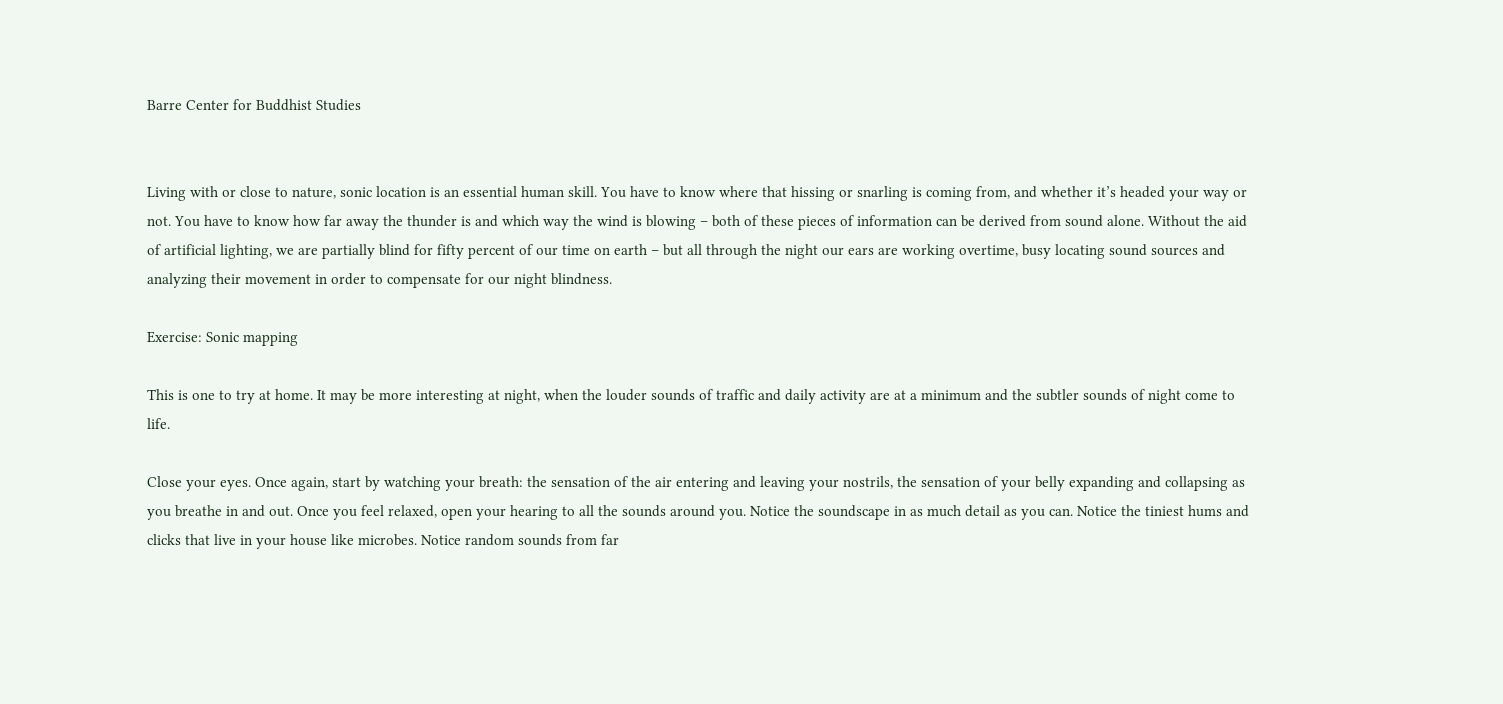Barre Center for Buddhist Studies


Living with or close to nature, sonic location is an essential human skill. You have to know where that hissing or snarling is coming from, and whether it’s headed your way or not. You have to know how far away the thunder is and which way the wind is blowing – both of these pieces of information can be derived from sound alone. Without the aid of artificial lighting, we are partially blind for fifty percent of our time on earth – but all through the night our ears are working overtime, busy locating sound sources and analyzing their movement in order to compensate for our night blindness.

Exercise: Sonic mapping

This is one to try at home. It may be more interesting at night, when the louder sounds of traffic and daily activity are at a minimum and the subtler sounds of night come to life.

Close your eyes. Once again, start by watching your breath: the sensation of the air entering and leaving your nostrils, the sensation of your belly expanding and collapsing as you breathe in and out. Once you feel relaxed, open your hearing to all the sounds around you. Notice the soundscape in as much detail as you can. Notice the tiniest hums and clicks that live in your house like microbes. Notice random sounds from far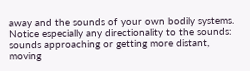away and the sounds of your own bodily systems. Notice especially any directionality to the sounds: sounds approaching or getting more distant, moving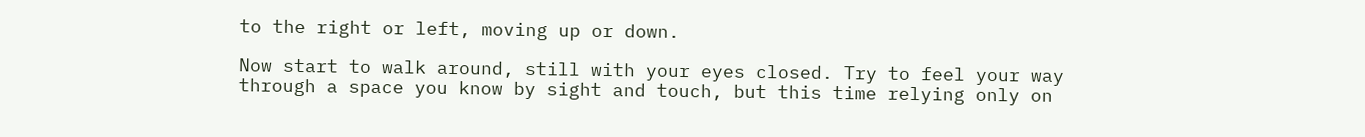to the right or left, moving up or down.

Now start to walk around, still with your eyes closed. Try to feel your way through a space you know by sight and touch, but this time relying only on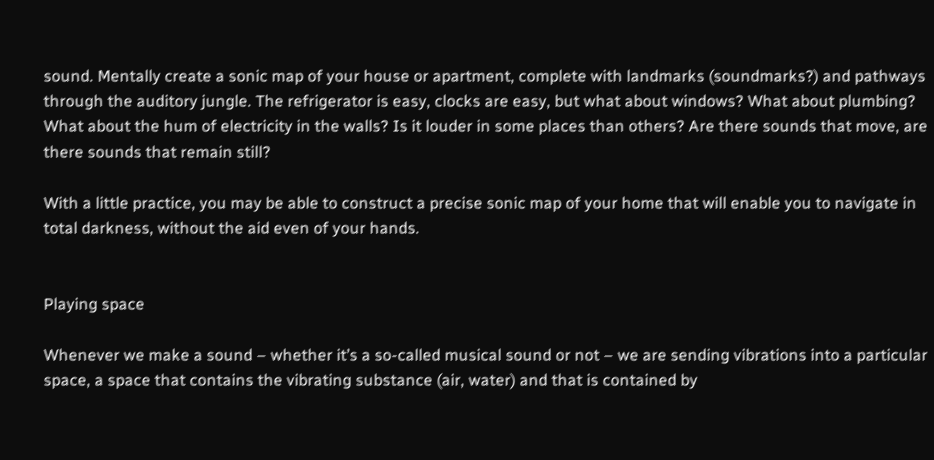sound. Mentally create a sonic map of your house or apartment, complete with landmarks (soundmarks?) and pathways through the auditory jungle. The refrigerator is easy, clocks are easy, but what about windows? What about plumbing? What about the hum of electricity in the walls? Is it louder in some places than others? Are there sounds that move, are there sounds that remain still?

With a little practice, you may be able to construct a precise sonic map of your home that will enable you to navigate in total darkness, without the aid even of your hands.


Playing space

Whenever we make a sound – whether it’s a so-called musical sound or not – we are sending vibrations into a particular space, a space that contains the vibrating substance (air, water) and that is contained by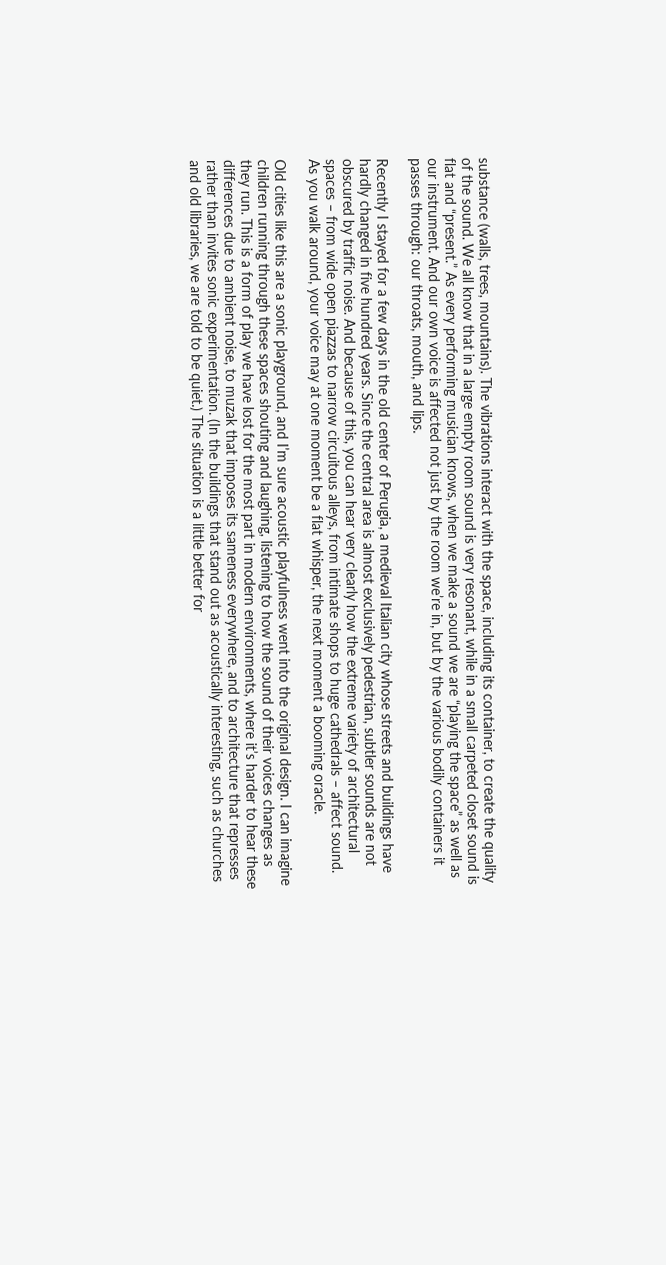substance (walls, trees, mountains). The vibrations interact with the space, including its container, to create the quality of the sound. We all know that in a large empty room sound is very resonant, while in a small carpeted closet sound is flat and “present.” As every performing musician knows, when we make a sound we are “playing the space” as well as our instrument. And our own voice is affected not just by the room we’re in, but by the various bodily containers it passes through: our throats, mouth, and lips.

Recently I stayed for a few days in the old center of Perugia, a medieval Italian city whose streets and buildings have hardly changed in five hundred years. Since the central area is almost exclusively pedestrian, subtler sounds are not obscured by traffic noise. And because of this, you can hear very clearly how the extreme variety of architectural spaces – from wide open piazzas to narrow circuitous alleys, from intimate shops to huge cathedrals – affect sound. As you walk around, your voice may at one moment be a flat whisper, the next moment a booming oracle.

Old cities like this are a sonic playground, and I’m sure acoustic playfulness went into the original design. I can imagine children running through these spaces shouting and laughing, listening to how the sound of their voices changes as they run. This is a form of play we have lost for the most part in modern environments, where it’s harder to hear these differences due to ambient noise, to muzak that imposes its sameness everywhere, and to architecture that represses rather than invites sonic experimentation. (In the buildings that stand out as acoustically interesting, such as churches and old libraries, we are told to be quiet.) The situation is a little better for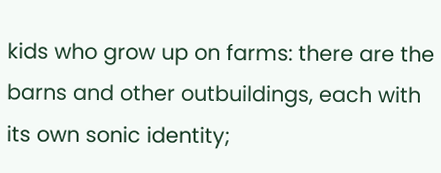kids who grow up on farms: there are the barns and other outbuildings, each with its own sonic identity;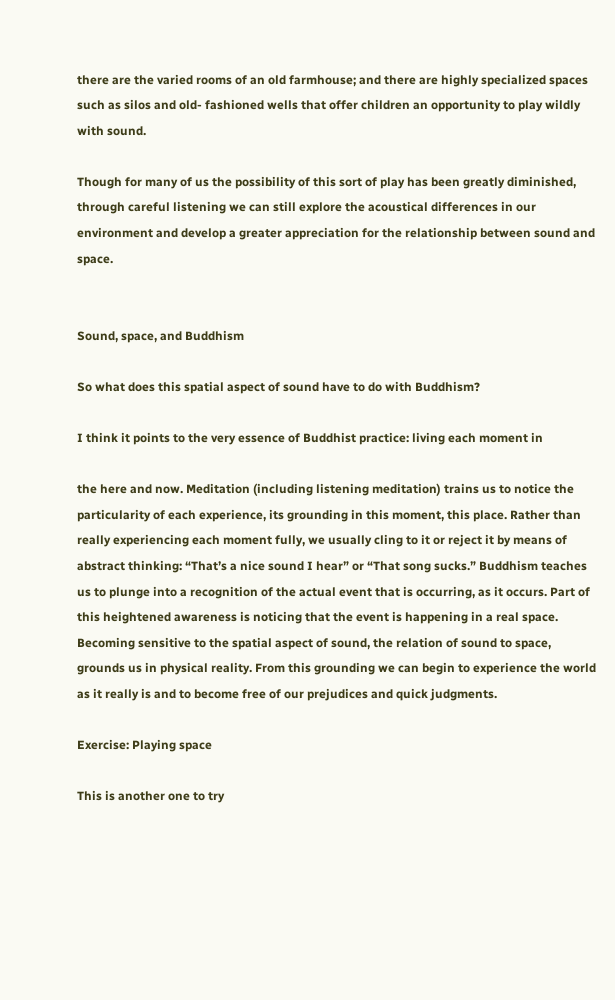there are the varied rooms of an old farmhouse; and there are highly specialized spaces such as silos and old- fashioned wells that offer children an opportunity to play wildly with sound.

Though for many of us the possibility of this sort of play has been greatly diminished, through careful listening we can still explore the acoustical differences in our environment and develop a greater appreciation for the relationship between sound and space.


Sound, space, and Buddhism

So what does this spatial aspect of sound have to do with Buddhism?

I think it points to the very essence of Buddhist practice: living each moment in

the here and now. Meditation (including listening meditation) trains us to notice the particularity of each experience, its grounding in this moment, this place. Rather than really experiencing each moment fully, we usually cling to it or reject it by means of abstract thinking: “That’s a nice sound I hear” or “That song sucks.” Buddhism teaches us to plunge into a recognition of the actual event that is occurring, as it occurs. Part of this heightened awareness is noticing that the event is happening in a real space. Becoming sensitive to the spatial aspect of sound, the relation of sound to space, grounds us in physical reality. From this grounding we can begin to experience the world as it really is and to become free of our prejudices and quick judgments.

Exercise: Playing space

This is another one to try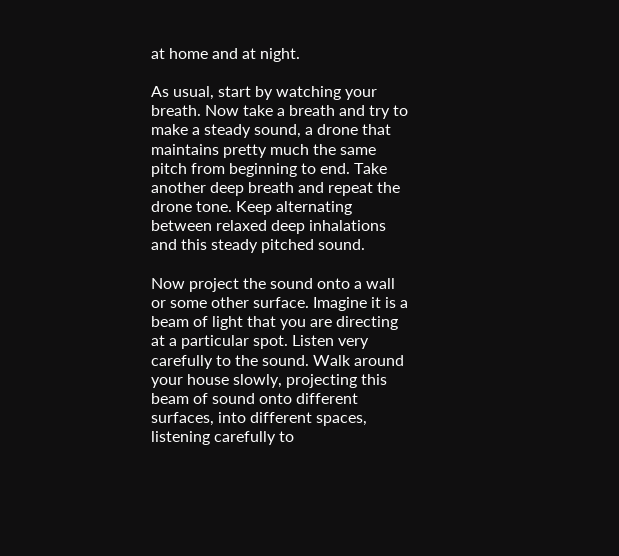at home and at night.

As usual, start by watching your breath. Now take a breath and try to make a steady sound, a drone that maintains pretty much the same pitch from beginning to end. Take another deep breath and repeat the drone tone. Keep alternating between relaxed deep inhalations and this steady pitched sound.

Now project the sound onto a wall or some other surface. Imagine it is a beam of light that you are directing at a particular spot. Listen very carefully to the sound. Walk around your house slowly, projecting this beam of sound onto different surfaces, into different spaces, listening carefully to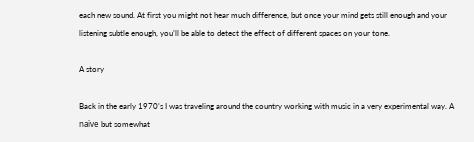each new sound. At first you might not hear much difference, but once your mind gets still enough and your listening subtle enough, you’ll be able to detect the effect of different spaces on your tone.

A story

Back in the early 1970’s I was traveling around the country working with music in a very experimental way. A naïve but somewhat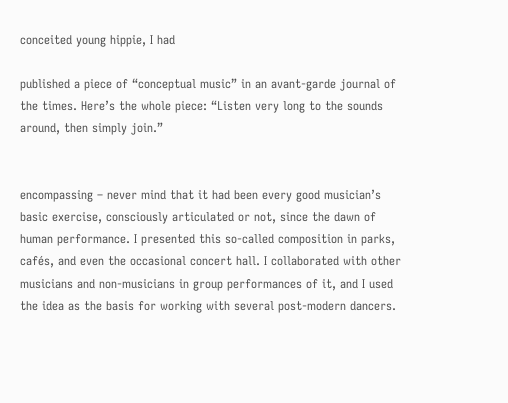conceited young hippie, I had

published a piece of “conceptual music” in an avant-garde journal of the times. Here’s the whole piece: “Listen very long to the sounds around, then simply join.”


encompassing – never mind that it had been every good musician’s basic exercise, consciously articulated or not, since the dawn of human performance. I presented this so-called composition in parks, cafés, and even the occasional concert hall. I collaborated with other musicians and non-musicians in group performances of it, and I used the idea as the basis for working with several post-modern dancers.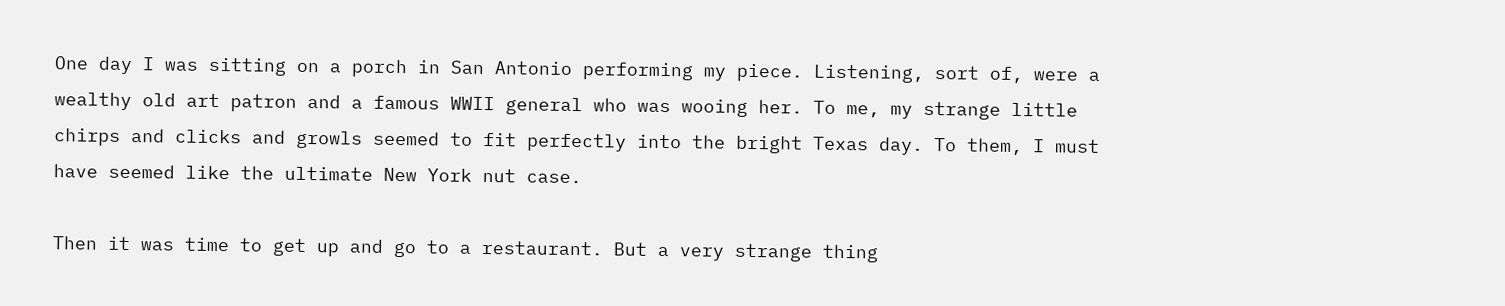One day I was sitting on a porch in San Antonio performing my piece. Listening, sort of, were a wealthy old art patron and a famous WWII general who was wooing her. To me, my strange little chirps and clicks and growls seemed to fit perfectly into the bright Texas day. To them, I must have seemed like the ultimate New York nut case.

Then it was time to get up and go to a restaurant. But a very strange thing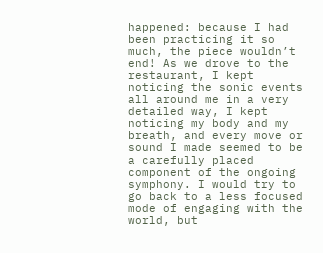happened: because I had been practicing it so much, the piece wouldn’t end! As we drove to the restaurant, I kept noticing the sonic events all around me in a very detailed way, I kept noticing my body and my breath, and every move or sound I made seemed to be a carefully placed component of the ongoing symphony. I would try to go back to a less focused mode of engaging with the world, but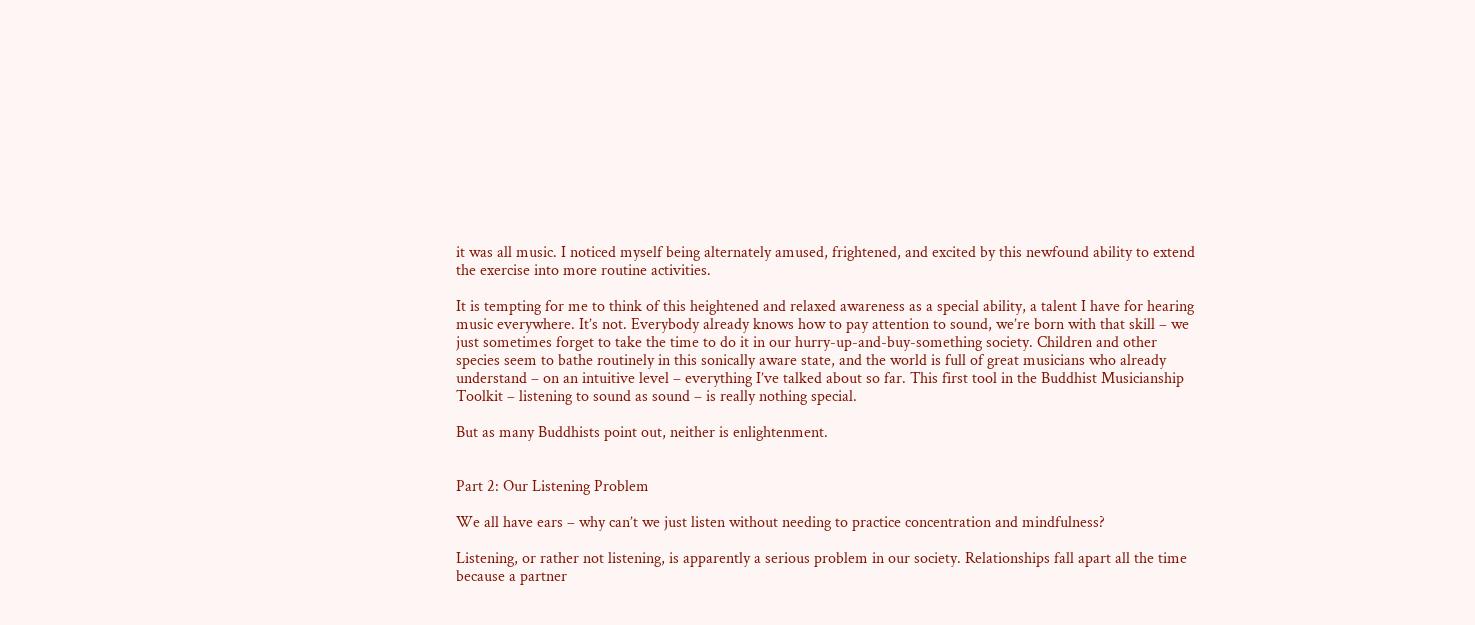it was all music. I noticed myself being alternately amused, frightened, and excited by this newfound ability to extend the exercise into more routine activities.

It is tempting for me to think of this heightened and relaxed awareness as a special ability, a talent I have for hearing music everywhere. It’s not. Everybody already knows how to pay attention to sound, we’re born with that skill – we just sometimes forget to take the time to do it in our hurry-up-and-buy-something society. Children and other species seem to bathe routinely in this sonically aware state, and the world is full of great musicians who already understand – on an intuitive level – everything I’ve talked about so far. This first tool in the Buddhist Musicianship Toolkit – listening to sound as sound – is really nothing special.

But as many Buddhists point out, neither is enlightenment.


Part 2: Our Listening Problem

We all have ears – why can’t we just listen without needing to practice concentration and mindfulness?

Listening, or rather not listening, is apparently a serious problem in our society. Relationships fall apart all the time because a partner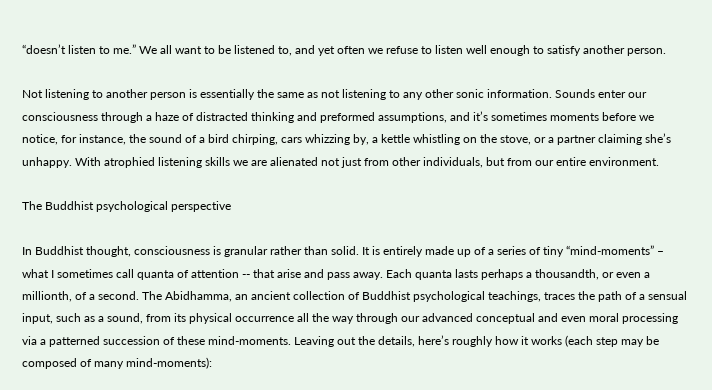“doesn’t listen to me.” We all want to be listened to, and yet often we refuse to listen well enough to satisfy another person.

Not listening to another person is essentially the same as not listening to any other sonic information. Sounds enter our consciousness through a haze of distracted thinking and preformed assumptions, and it’s sometimes moments before we notice, for instance, the sound of a bird chirping, cars whizzing by, a kettle whistling on the stove, or a partner claiming she’s unhappy. With atrophied listening skills we are alienated not just from other individuals, but from our entire environment.

The Buddhist psychological perspective

In Buddhist thought, consciousness is granular rather than solid. It is entirely made up of a series of tiny “mind-moments” – what I sometimes call quanta of attention -- that arise and pass away. Each quanta lasts perhaps a thousandth, or even a millionth, of a second. The Abidhamma, an ancient collection of Buddhist psychological teachings, traces the path of a sensual input, such as a sound, from its physical occurrence all the way through our advanced conceptual and even moral processing via a patterned succession of these mind-moments. Leaving out the details, here’s roughly how it works (each step may be composed of many mind-moments):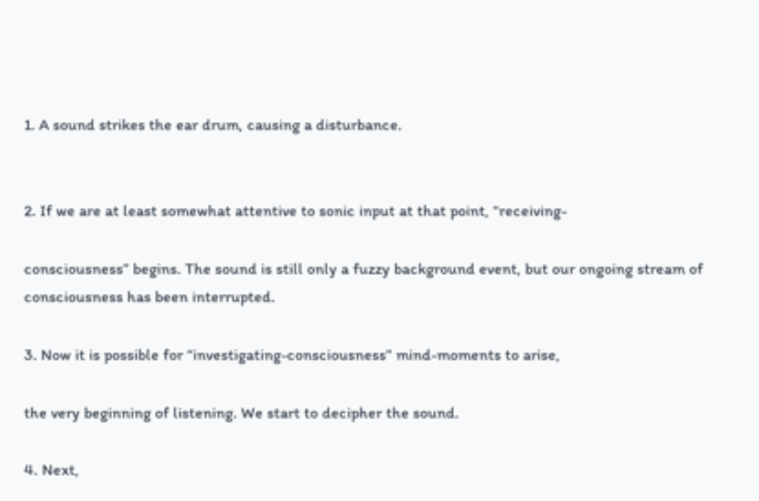1. A sound strikes the ear drum, causing a disturbance.


2. If we are at least somewhat attentive to sonic input at that point, “receiving-

consciousness” begins. The sound is still only a fuzzy background event, but our ongoing stream of consciousness has been interrupted.

3. Now it is possible for “investigating-consciousness” mind-moments to arise,

the very beginning of listening. We start to decipher the sound.

4. Next,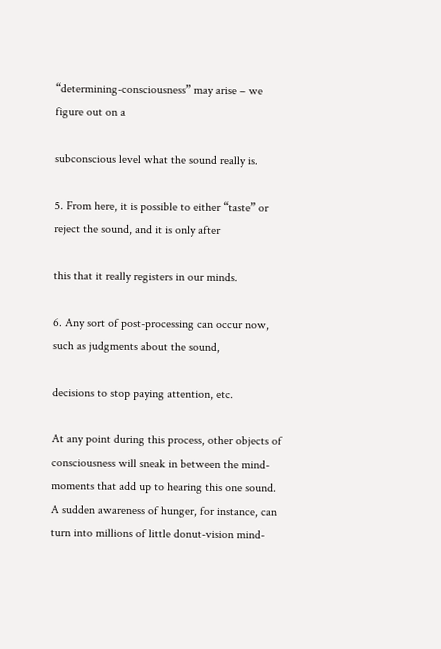“determining-consciousness” may arise – we figure out on a

subconscious level what the sound really is.

5. From here, it is possible to either “taste” or reject the sound, and it is only after

this that it really registers in our minds.

6. Any sort of post-processing can occur now, such as judgments about the sound,

decisions to stop paying attention, etc.

At any point during this process, other objects of consciousness will sneak in between the mind-moments that add up to hearing this one sound. A sudden awareness of hunger, for instance, can turn into millions of little donut-vision mind-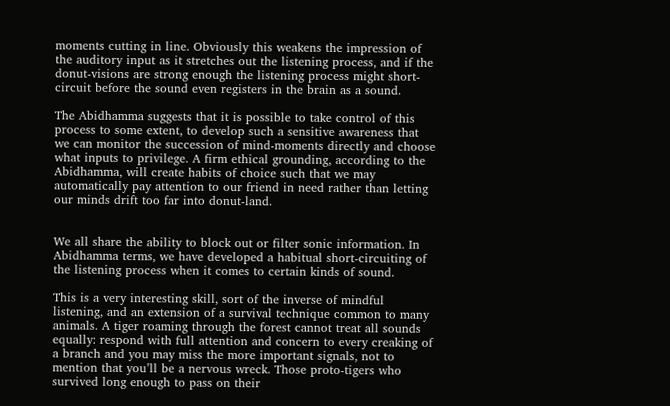moments cutting in line. Obviously this weakens the impression of the auditory input as it stretches out the listening process, and if the donut-visions are strong enough the listening process might short-circuit before the sound even registers in the brain as a sound.

The Abidhamma suggests that it is possible to take control of this process to some extent, to develop such a sensitive awareness that we can monitor the succession of mind-moments directly and choose what inputs to privilege. A firm ethical grounding, according to the Abidhamma, will create habits of choice such that we may automatically pay attention to our friend in need rather than letting our minds drift too far into donut-land.


We all share the ability to block out or filter sonic information. In Abidhamma terms, we have developed a habitual short-circuiting of the listening process when it comes to certain kinds of sound.

This is a very interesting skill, sort of the inverse of mindful listening, and an extension of a survival technique common to many animals. A tiger roaming through the forest cannot treat all sounds equally: respond with full attention and concern to every creaking of a branch and you may miss the more important signals, not to mention that you’ll be a nervous wreck. Those proto-tigers who survived long enough to pass on their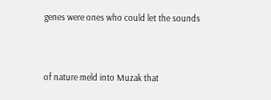genes were ones who could let the sounds


of nature meld into Muzak that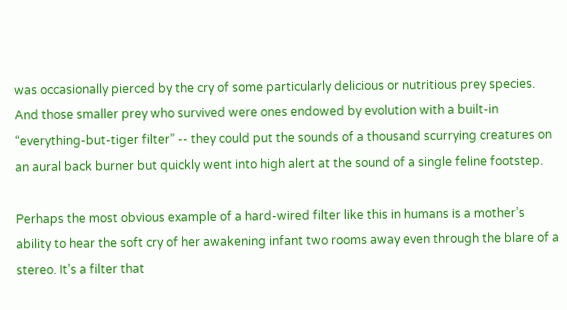was occasionally pierced by the cry of some particularly delicious or nutritious prey species. And those smaller prey who survived were ones endowed by evolution with a built-in “everything-but-tiger filter” -- they could put the sounds of a thousand scurrying creatures on an aural back burner but quickly went into high alert at the sound of a single feline footstep.

Perhaps the most obvious example of a hard-wired filter like this in humans is a mother’s ability to hear the soft cry of her awakening infant two rooms away even through the blare of a stereo. It’s a filter that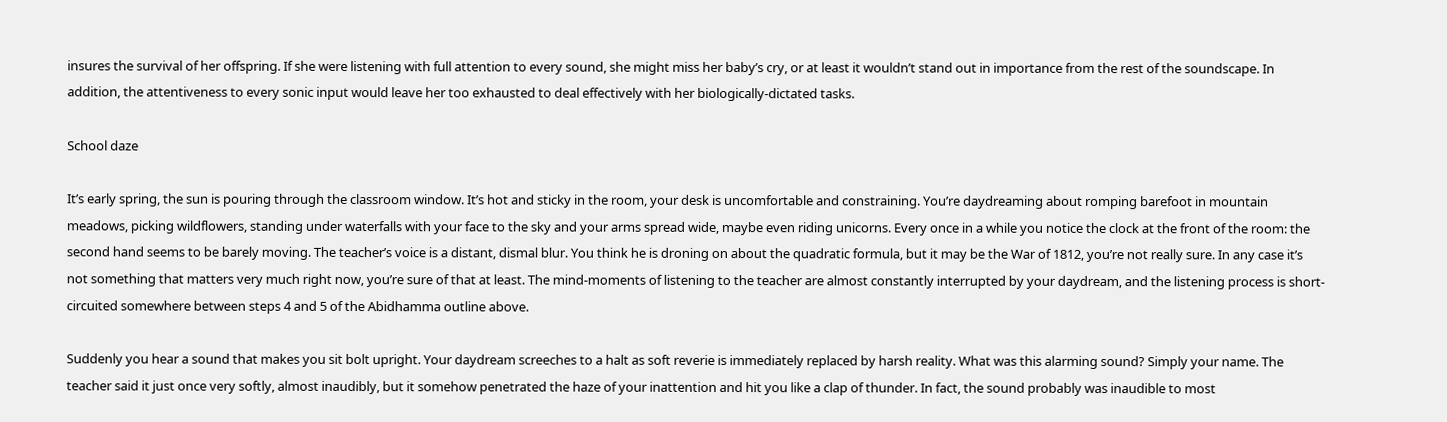insures the survival of her offspring. If she were listening with full attention to every sound, she might miss her baby’s cry, or at least it wouldn’t stand out in importance from the rest of the soundscape. In addition, the attentiveness to every sonic input would leave her too exhausted to deal effectively with her biologically-dictated tasks.

School daze

It’s early spring, the sun is pouring through the classroom window. It’s hot and sticky in the room, your desk is uncomfortable and constraining. You’re daydreaming about romping barefoot in mountain meadows, picking wildflowers, standing under waterfalls with your face to the sky and your arms spread wide, maybe even riding unicorns. Every once in a while you notice the clock at the front of the room: the second hand seems to be barely moving. The teacher’s voice is a distant, dismal blur. You think he is droning on about the quadratic formula, but it may be the War of 1812, you’re not really sure. In any case it’s not something that matters very much right now, you’re sure of that at least. The mind-moments of listening to the teacher are almost constantly interrupted by your daydream, and the listening process is short-circuited somewhere between steps 4 and 5 of the Abidhamma outline above.

Suddenly you hear a sound that makes you sit bolt upright. Your daydream screeches to a halt as soft reverie is immediately replaced by harsh reality. What was this alarming sound? Simply your name. The teacher said it just once very softly, almost inaudibly, but it somehow penetrated the haze of your inattention and hit you like a clap of thunder. In fact, the sound probably was inaudible to most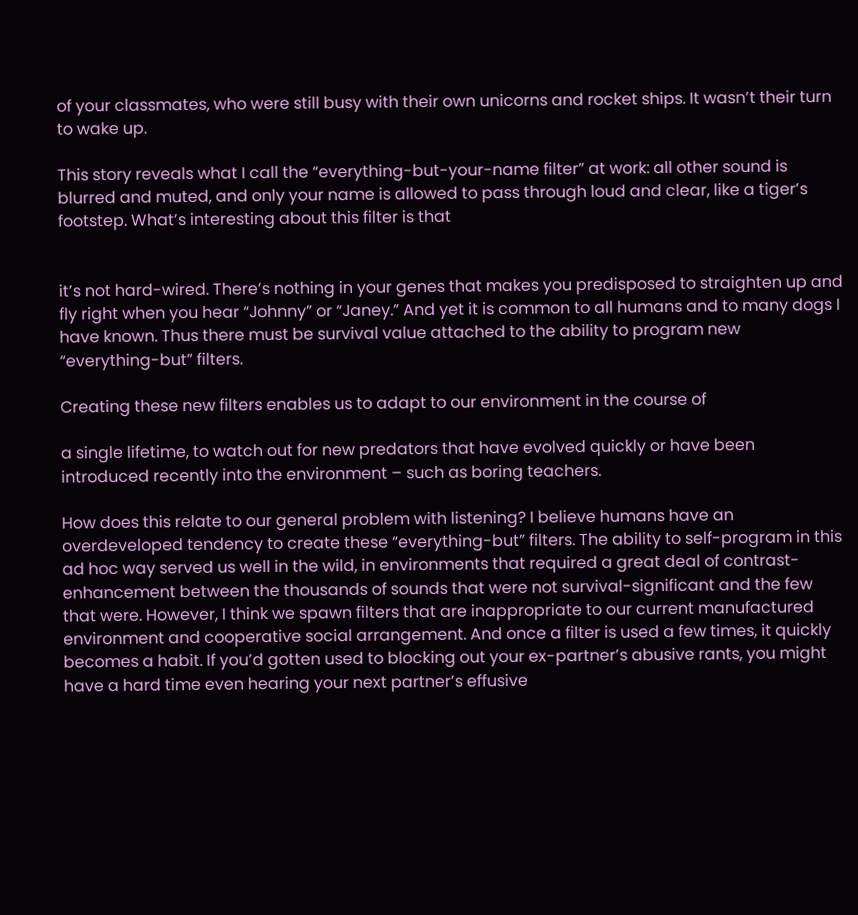of your classmates, who were still busy with their own unicorns and rocket ships. It wasn’t their turn to wake up.

This story reveals what I call the “everything-but-your-name filter” at work: all other sound is blurred and muted, and only your name is allowed to pass through loud and clear, like a tiger’s footstep. What’s interesting about this filter is that


it’s not hard-wired. There’s nothing in your genes that makes you predisposed to straighten up and fly right when you hear “Johnny” or “Janey.” And yet it is common to all humans and to many dogs I have known. Thus there must be survival value attached to the ability to program new “everything-but” filters.

Creating these new filters enables us to adapt to our environment in the course of

a single lifetime, to watch out for new predators that have evolved quickly or have been introduced recently into the environment – such as boring teachers.

How does this relate to our general problem with listening? I believe humans have an overdeveloped tendency to create these “everything-but” filters. The ability to self-program in this ad hoc way served us well in the wild, in environments that required a great deal of contrast-enhancement between the thousands of sounds that were not survival-significant and the few that were. However, I think we spawn filters that are inappropriate to our current manufactured environment and cooperative social arrangement. And once a filter is used a few times, it quickly becomes a habit. If you’d gotten used to blocking out your ex-partner’s abusive rants, you might have a hard time even hearing your next partner’s effusive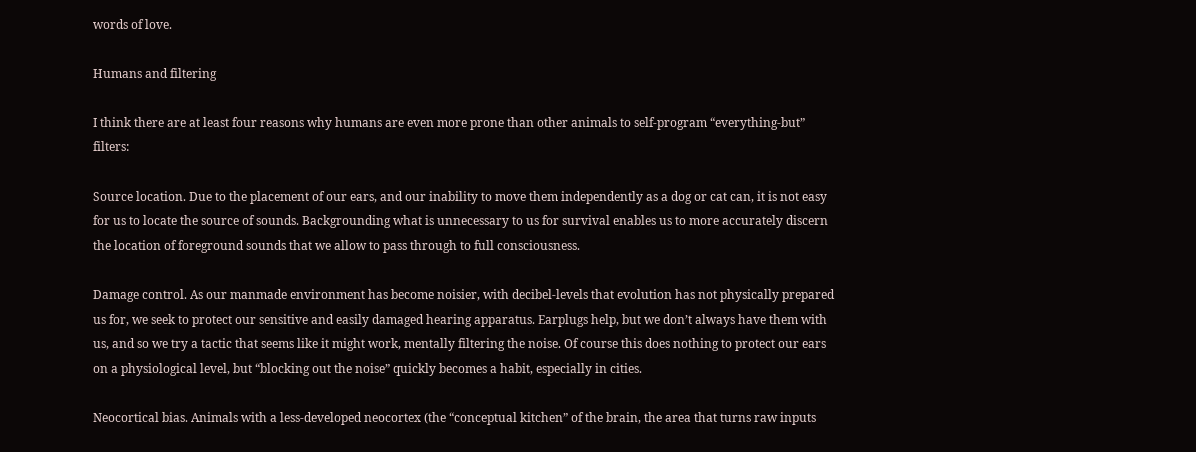words of love.

Humans and filtering

I think there are at least four reasons why humans are even more prone than other animals to self-program “everything-but” filters:

Source location. Due to the placement of our ears, and our inability to move them independently as a dog or cat can, it is not easy for us to locate the source of sounds. Backgrounding what is unnecessary to us for survival enables us to more accurately discern the location of foreground sounds that we allow to pass through to full consciousness.

Damage control. As our manmade environment has become noisier, with decibel-levels that evolution has not physically prepared us for, we seek to protect our sensitive and easily damaged hearing apparatus. Earplugs help, but we don’t always have them with us, and so we try a tactic that seems like it might work, mentally filtering the noise. Of course this does nothing to protect our ears on a physiological level, but “blocking out the noise” quickly becomes a habit, especially in cities.

Neocortical bias. Animals with a less-developed neocortex (the “conceptual kitchen” of the brain, the area that turns raw inputs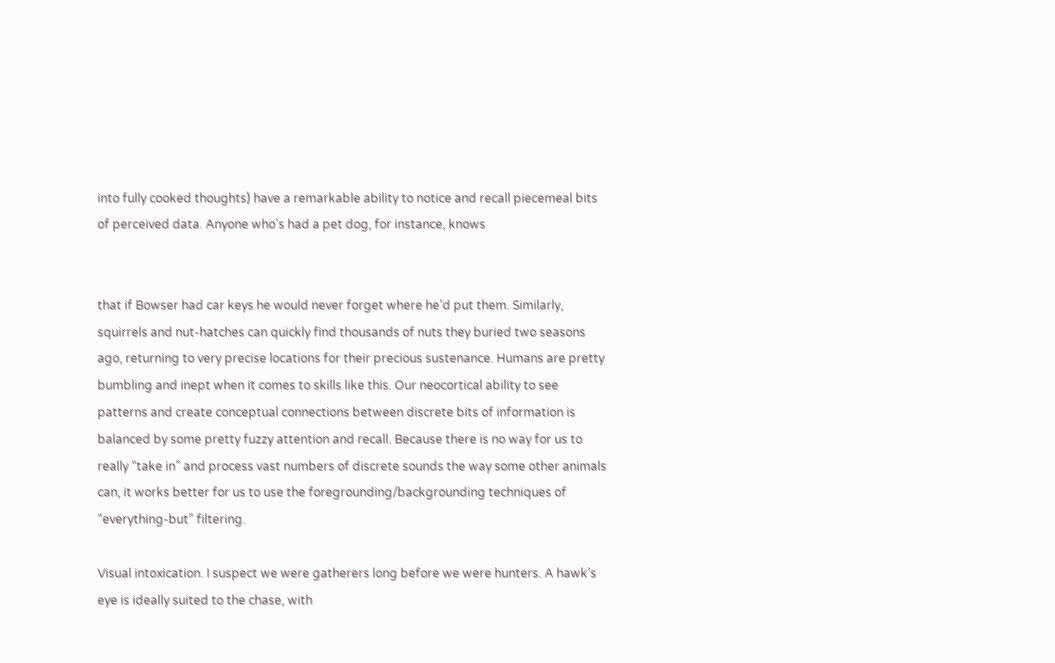into fully cooked thoughts) have a remarkable ability to notice and recall piecemeal bits of perceived data. Anyone who’s had a pet dog, for instance, knows


that if Bowser had car keys he would never forget where he’d put them. Similarly, squirrels and nut-hatches can quickly find thousands of nuts they buried two seasons ago, returning to very precise locations for their precious sustenance. Humans are pretty bumbling and inept when it comes to skills like this. Our neocortical ability to see patterns and create conceptual connections between discrete bits of information is balanced by some pretty fuzzy attention and recall. Because there is no way for us to really “take in” and process vast numbers of discrete sounds the way some other animals can, it works better for us to use the foregrounding/backgrounding techniques of “everything-but” filtering.

Visual intoxication. I suspect we were gatherers long before we were hunters. A hawk’s eye is ideally suited to the chase, with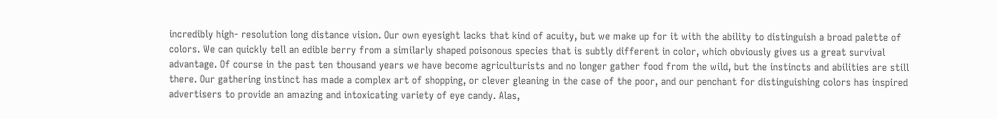incredibly high- resolution long distance vision. Our own eyesight lacks that kind of acuity, but we make up for it with the ability to distinguish a broad palette of colors. We can quickly tell an edible berry from a similarly shaped poisonous species that is subtly different in color, which obviously gives us a great survival advantage. Of course in the past ten thousand years we have become agriculturists and no longer gather food from the wild, but the instincts and abilities are still there. Our gathering instinct has made a complex art of shopping, or clever gleaning in the case of the poor, and our penchant for distinguishing colors has inspired advertisers to provide an amazing and intoxicating variety of eye candy. Alas,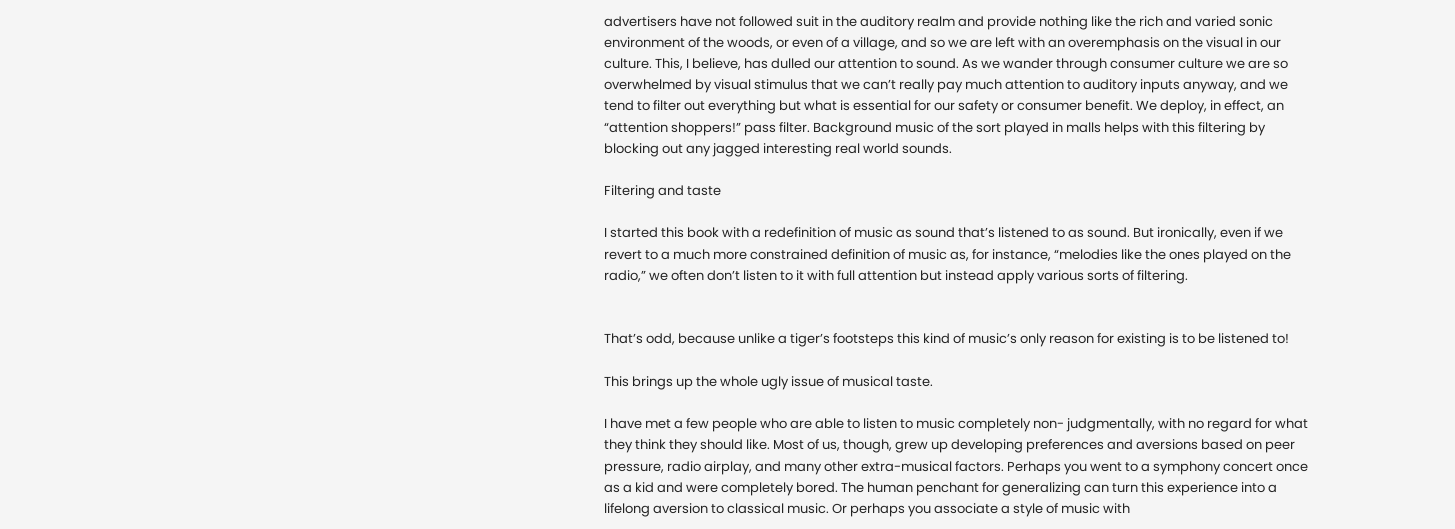advertisers have not followed suit in the auditory realm and provide nothing like the rich and varied sonic environment of the woods, or even of a village, and so we are left with an overemphasis on the visual in our culture. This, I believe, has dulled our attention to sound. As we wander through consumer culture we are so overwhelmed by visual stimulus that we can’t really pay much attention to auditory inputs anyway, and we tend to filter out everything but what is essential for our safety or consumer benefit. We deploy, in effect, an “attention shoppers!” pass filter. Background music of the sort played in malls helps with this filtering by blocking out any jagged interesting real world sounds.

Filtering and taste

I started this book with a redefinition of music as sound that’s listened to as sound. But ironically, even if we revert to a much more constrained definition of music as, for instance, “melodies like the ones played on the radio,” we often don’t listen to it with full attention but instead apply various sorts of filtering.


That’s odd, because unlike a tiger’s footsteps this kind of music’s only reason for existing is to be listened to!

This brings up the whole ugly issue of musical taste.

I have met a few people who are able to listen to music completely non- judgmentally, with no regard for what they think they should like. Most of us, though, grew up developing preferences and aversions based on peer pressure, radio airplay, and many other extra-musical factors. Perhaps you went to a symphony concert once as a kid and were completely bored. The human penchant for generalizing can turn this experience into a lifelong aversion to classical music. Or perhaps you associate a style of music with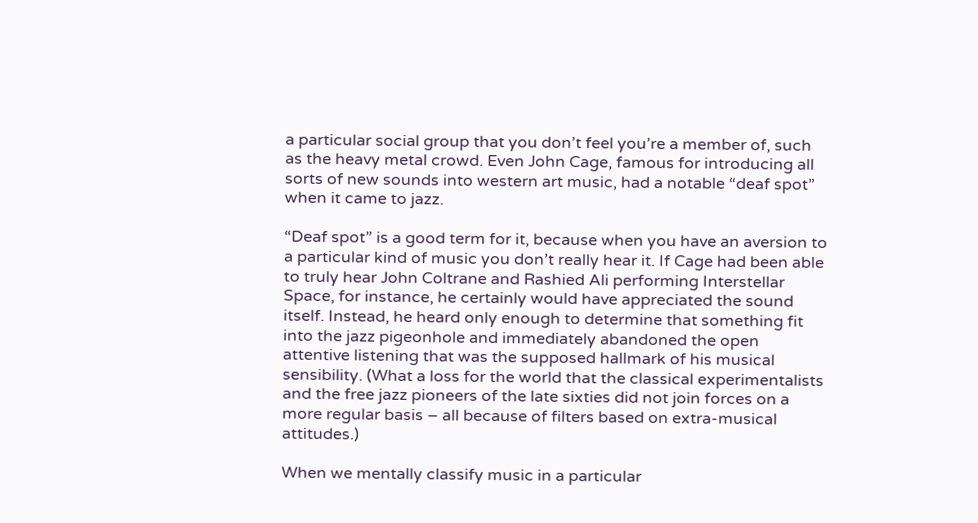a particular social group that you don’t feel you’re a member of, such as the heavy metal crowd. Even John Cage, famous for introducing all sorts of new sounds into western art music, had a notable “deaf spot” when it came to jazz.

“Deaf spot” is a good term for it, because when you have an aversion to a particular kind of music you don’t really hear it. If Cage had been able to truly hear John Coltrane and Rashied Ali performing Interstellar Space, for instance, he certainly would have appreciated the sound itself. Instead, he heard only enough to determine that something fit into the jazz pigeonhole and immediately abandoned the open attentive listening that was the supposed hallmark of his musical sensibility. (What a loss for the world that the classical experimentalists and the free jazz pioneers of the late sixties did not join forces on a more regular basis – all because of filters based on extra-musical attitudes.)

When we mentally classify music in a particular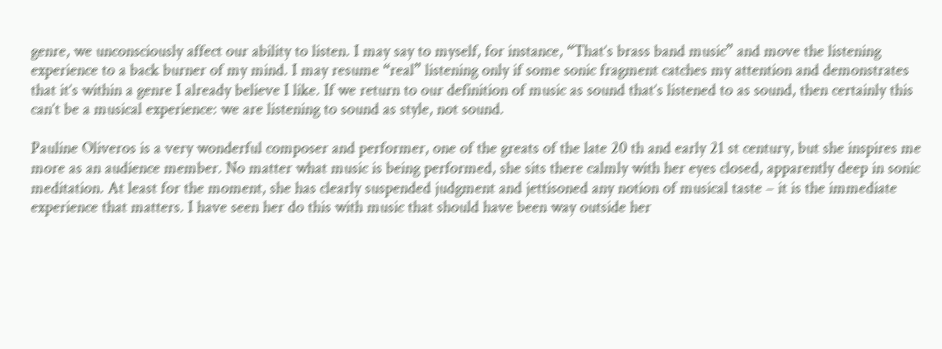genre, we unconsciously affect our ability to listen. I may say to myself, for instance, “That’s brass band music” and move the listening experience to a back burner of my mind. I may resume “real” listening only if some sonic fragment catches my attention and demonstrates that it’s within a genre I already believe I like. If we return to our definition of music as sound that’s listened to as sound, then certainly this can’t be a musical experience: we are listening to sound as style, not sound.

Pauline Oliveros is a very wonderful composer and performer, one of the greats of the late 20 th and early 21 st century, but she inspires me more as an audience member. No matter what music is being performed, she sits there calmly with her eyes closed, apparently deep in sonic meditation. At least for the moment, she has clearly suspended judgment and jettisoned any notion of musical taste – it is the immediate experience that matters. I have seen her do this with music that should have been way outside her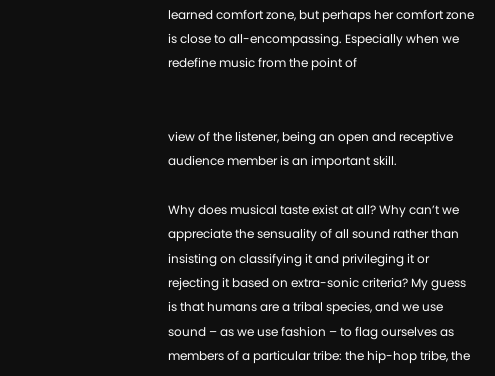learned comfort zone, but perhaps her comfort zone is close to all-encompassing. Especially when we redefine music from the point of


view of the listener, being an open and receptive audience member is an important skill.

Why does musical taste exist at all? Why can’t we appreciate the sensuality of all sound rather than insisting on classifying it and privileging it or rejecting it based on extra-sonic criteria? My guess is that humans are a tribal species, and we use sound – as we use fashion – to flag ourselves as members of a particular tribe: the hip-hop tribe, the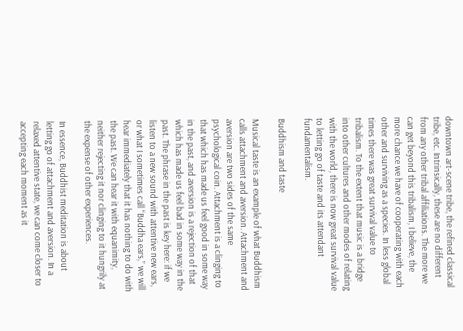downtown art-scene tribe, the refined classical tribe, etc. Intrinsically, these are no different from any other tribal affiliations. The more we can get beyond this tribalism, I believe, the more chance we have of cooperating with each other and surviving as a species. In less global times there was great survival value to tribalism. To the extent that music is a bridge into other cultures and other modes of relating with the world, there is now great survival value to letting go of taste and its attendant fundamentalism.

Buddhism and taste

Musical taste is an example of what Buddhism calls attachment and aversion. Attachment and aversion are two sides of the same psychological coin. Attachment is a clinging to that which has made us feel good in some way in the past, and aversion is a rejection of that which has made us feel bad in some way in the past. The phrase in the past is key here: if we listen to a new sound with attentive new ears, or what I sometimes call “Buddha ears,” we will hear immediately that it has nothing to do with the past. We can hear it with equanimity, neither rejecting it nor clinging to it hungrily at the expense of other experiences.

In essence, Buddhist meditation is about letting go of attachment and aversion. In a relaxed attentive state, we can come closer to accepting each moment as it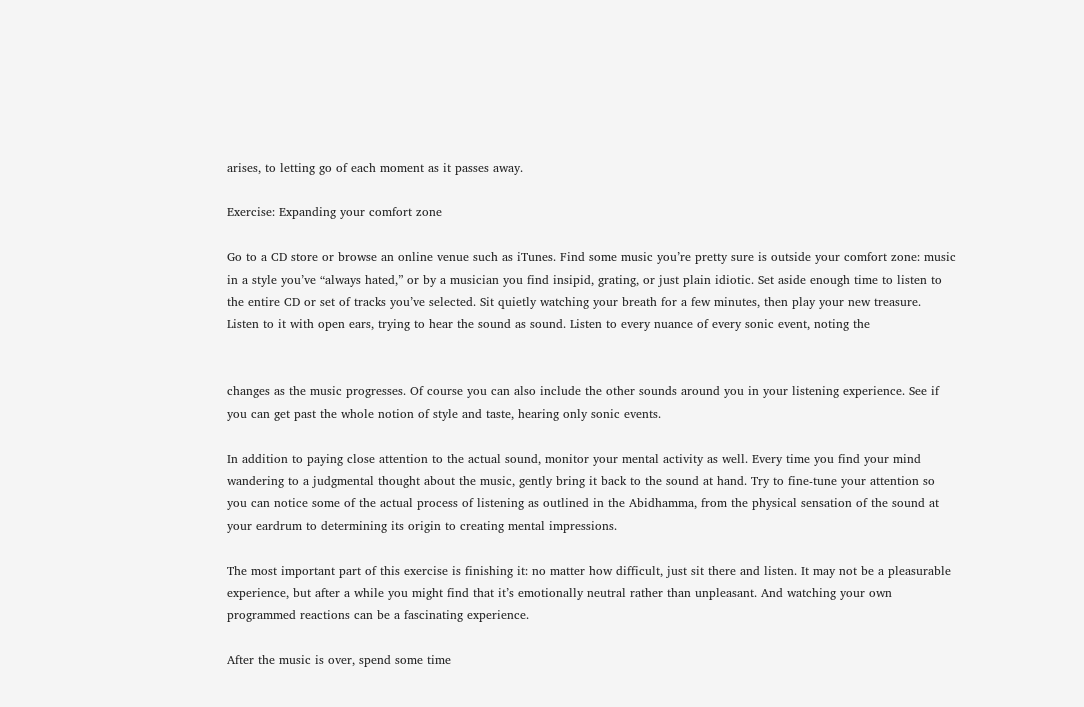arises, to letting go of each moment as it passes away.

Exercise: Expanding your comfort zone

Go to a CD store or browse an online venue such as iTunes. Find some music you’re pretty sure is outside your comfort zone: music in a style you’ve “always hated,” or by a musician you find insipid, grating, or just plain idiotic. Set aside enough time to listen to the entire CD or set of tracks you’ve selected. Sit quietly watching your breath for a few minutes, then play your new treasure. Listen to it with open ears, trying to hear the sound as sound. Listen to every nuance of every sonic event, noting the


changes as the music progresses. Of course you can also include the other sounds around you in your listening experience. See if you can get past the whole notion of style and taste, hearing only sonic events.

In addition to paying close attention to the actual sound, monitor your mental activity as well. Every time you find your mind wandering to a judgmental thought about the music, gently bring it back to the sound at hand. Try to fine-tune your attention so you can notice some of the actual process of listening as outlined in the Abidhamma, from the physical sensation of the sound at your eardrum to determining its origin to creating mental impressions.

The most important part of this exercise is finishing it: no matter how difficult, just sit there and listen. It may not be a pleasurable experience, but after a while you might find that it’s emotionally neutral rather than unpleasant. And watching your own programmed reactions can be a fascinating experience.

After the music is over, spend some time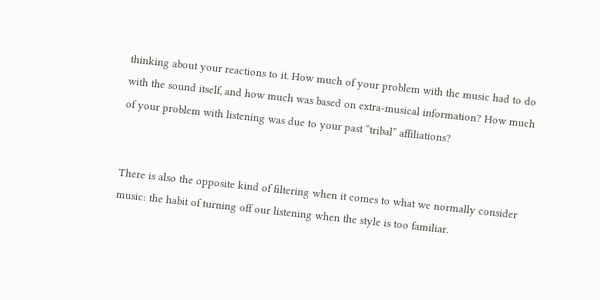thinking about your reactions to it. How much of your problem with the music had to do with the sound itself, and how much was based on extra-musical information? How much of your problem with listening was due to your past “tribal” affiliations?


There is also the opposite kind of filtering when it comes to what we normally consider music: the habit of turning off our listening when the style is too familiar.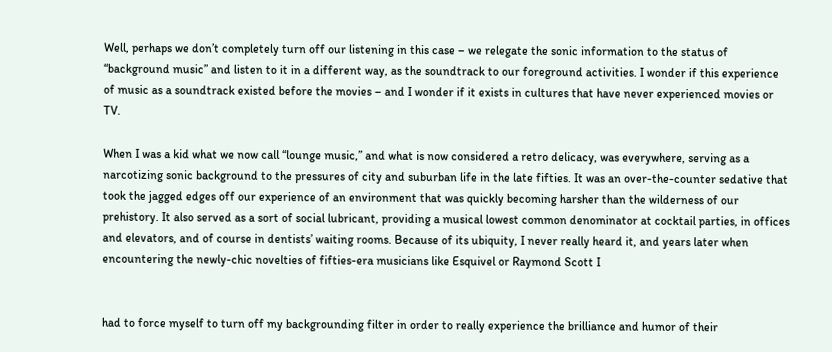Well, perhaps we don’t completely turn off our listening in this case – we relegate the sonic information to the status of “background music” and listen to it in a different way, as the soundtrack to our foreground activities. I wonder if this experience of music as a soundtrack existed before the movies – and I wonder if it exists in cultures that have never experienced movies or TV.

When I was a kid what we now call “lounge music,” and what is now considered a retro delicacy, was everywhere, serving as a narcotizing sonic background to the pressures of city and suburban life in the late fifties. It was an over-the-counter sedative that took the jagged edges off our experience of an environment that was quickly becoming harsher than the wilderness of our prehistory. It also served as a sort of social lubricant, providing a musical lowest common denominator at cocktail parties, in offices and elevators, and of course in dentists’ waiting rooms. Because of its ubiquity, I never really heard it, and years later when encountering the newly-chic novelties of fifties-era musicians like Esquivel or Raymond Scott I


had to force myself to turn off my backgrounding filter in order to really experience the brilliance and humor of their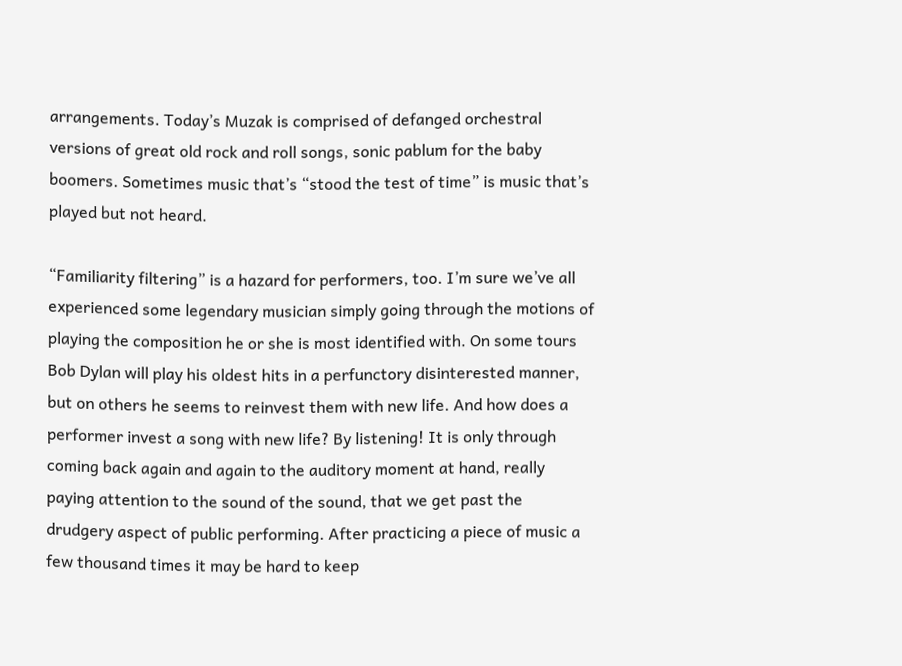arrangements. Today’s Muzak is comprised of defanged orchestral versions of great old rock and roll songs, sonic pablum for the baby boomers. Sometimes music that’s “stood the test of time” is music that’s played but not heard.

“Familiarity filtering” is a hazard for performers, too. I’m sure we’ve all experienced some legendary musician simply going through the motions of playing the composition he or she is most identified with. On some tours Bob Dylan will play his oldest hits in a perfunctory disinterested manner, but on others he seems to reinvest them with new life. And how does a performer invest a song with new life? By listening! It is only through coming back again and again to the auditory moment at hand, really paying attention to the sound of the sound, that we get past the drudgery aspect of public performing. After practicing a piece of music a few thousand times it may be hard to keep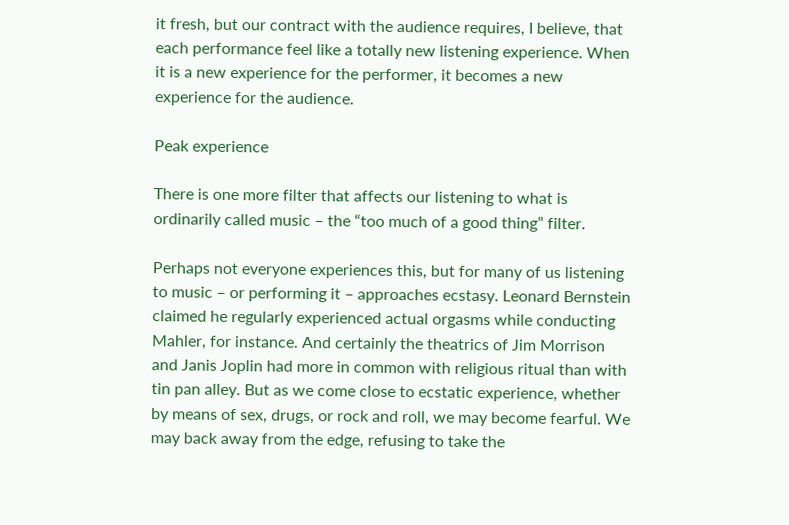it fresh, but our contract with the audience requires, I believe, that each performance feel like a totally new listening experience. When it is a new experience for the performer, it becomes a new experience for the audience.

Peak experience

There is one more filter that affects our listening to what is ordinarily called music – the “too much of a good thing” filter.

Perhaps not everyone experiences this, but for many of us listening to music – or performing it – approaches ecstasy. Leonard Bernstein claimed he regularly experienced actual orgasms while conducting Mahler, for instance. And certainly the theatrics of Jim Morrison and Janis Joplin had more in common with religious ritual than with tin pan alley. But as we come close to ecstatic experience, whether by means of sex, drugs, or rock and roll, we may become fearful. We may back away from the edge, refusing to take the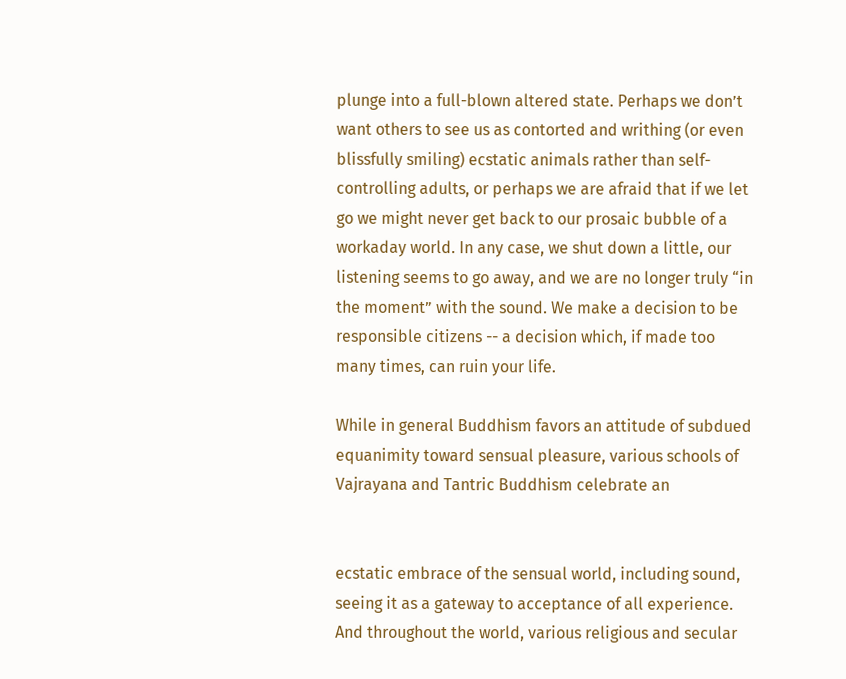plunge into a full-blown altered state. Perhaps we don’t want others to see us as contorted and writhing (or even blissfully smiling) ecstatic animals rather than self-controlling adults, or perhaps we are afraid that if we let go we might never get back to our prosaic bubble of a workaday world. In any case, we shut down a little, our listening seems to go away, and we are no longer truly “in the moment” with the sound. We make a decision to be responsible citizens -- a decision which, if made too many times, can ruin your life.

While in general Buddhism favors an attitude of subdued equanimity toward sensual pleasure, various schools of Vajrayana and Tantric Buddhism celebrate an


ecstatic embrace of the sensual world, including sound, seeing it as a gateway to acceptance of all experience. And throughout the world, various religious and secular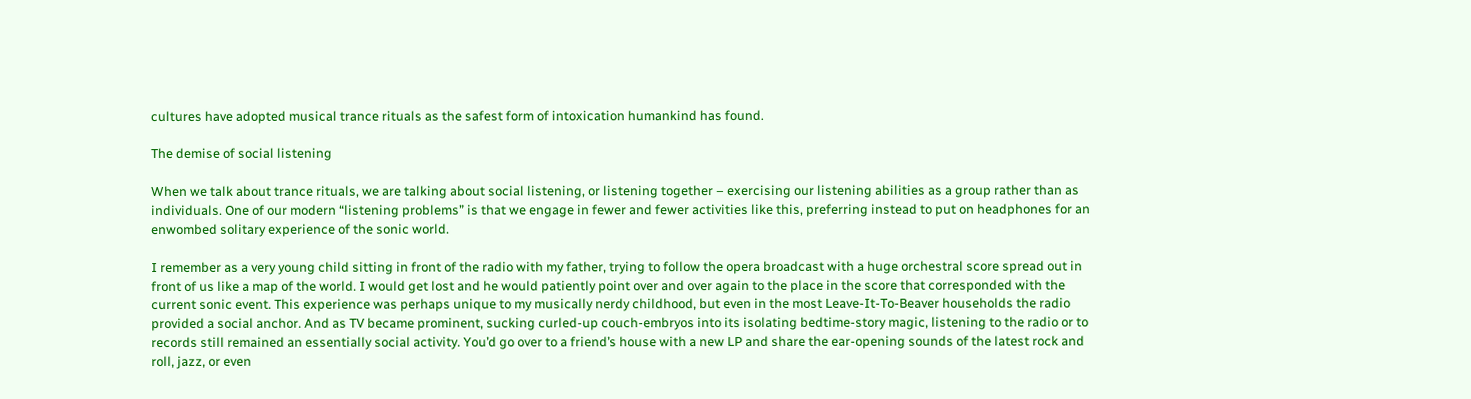cultures have adopted musical trance rituals as the safest form of intoxication humankind has found.

The demise of social listening

When we talk about trance rituals, we are talking about social listening, or listening together – exercising our listening abilities as a group rather than as individuals. One of our modern “listening problems” is that we engage in fewer and fewer activities like this, preferring instead to put on headphones for an enwombed solitary experience of the sonic world.

I remember as a very young child sitting in front of the radio with my father, trying to follow the opera broadcast with a huge orchestral score spread out in front of us like a map of the world. I would get lost and he would patiently point over and over again to the place in the score that corresponded with the current sonic event. This experience was perhaps unique to my musically nerdy childhood, but even in the most Leave-It-To-Beaver households the radio provided a social anchor. And as TV became prominent, sucking curled-up couch-embryos into its isolating bedtime-story magic, listening to the radio or to records still remained an essentially social activity. You’d go over to a friend’s house with a new LP and share the ear-opening sounds of the latest rock and roll, jazz, or even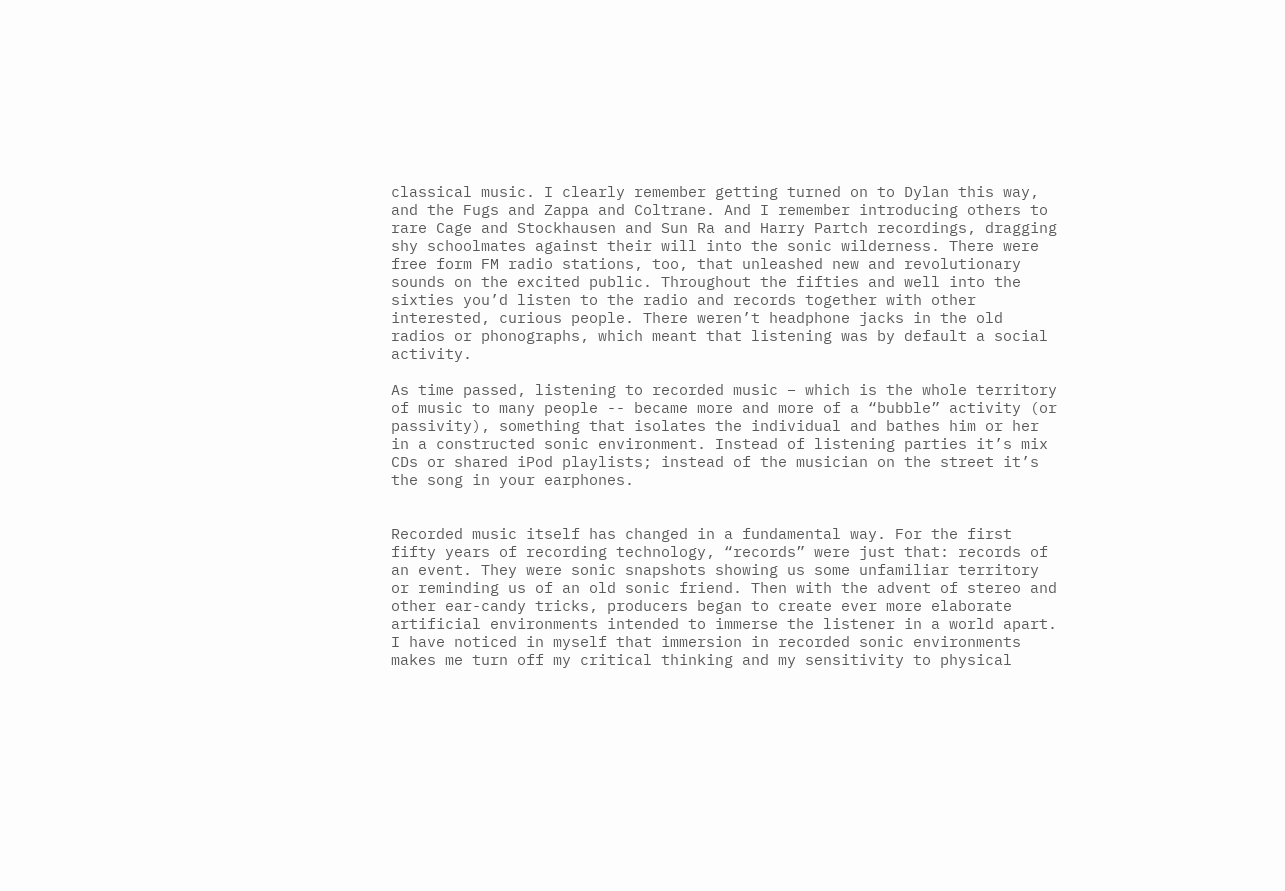classical music. I clearly remember getting turned on to Dylan this way, and the Fugs and Zappa and Coltrane. And I remember introducing others to rare Cage and Stockhausen and Sun Ra and Harry Partch recordings, dragging shy schoolmates against their will into the sonic wilderness. There were free form FM radio stations, too, that unleashed new and revolutionary sounds on the excited public. Throughout the fifties and well into the sixties you’d listen to the radio and records together with other interested, curious people. There weren’t headphone jacks in the old radios or phonographs, which meant that listening was by default a social activity.

As time passed, listening to recorded music – which is the whole territory of music to many people -- became more and more of a “bubble” activity (or passivity), something that isolates the individual and bathes him or her in a constructed sonic environment. Instead of listening parties it’s mix CDs or shared iPod playlists; instead of the musician on the street it’s the song in your earphones.


Recorded music itself has changed in a fundamental way. For the first fifty years of recording technology, “records” were just that: records of an event. They were sonic snapshots showing us some unfamiliar territory or reminding us of an old sonic friend. Then with the advent of stereo and other ear-candy tricks, producers began to create ever more elaborate artificial environments intended to immerse the listener in a world apart. I have noticed in myself that immersion in recorded sonic environments makes me turn off my critical thinking and my sensitivity to physical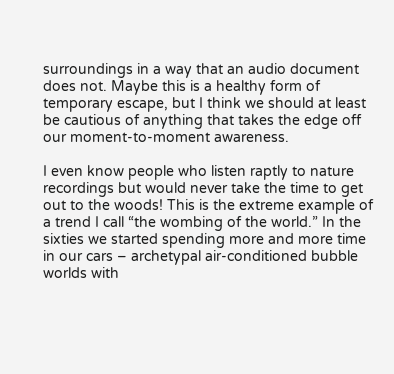surroundings in a way that an audio document does not. Maybe this is a healthy form of temporary escape, but I think we should at least be cautious of anything that takes the edge off our moment-to-moment awareness.

I even know people who listen raptly to nature recordings but would never take the time to get out to the woods! This is the extreme example of a trend I call “the wombing of the world.” In the sixties we started spending more and more time in our cars – archetypal air-conditioned bubble worlds with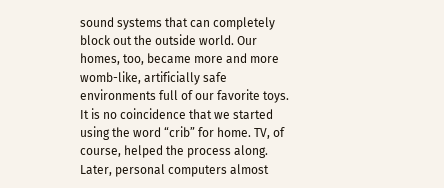sound systems that can completely block out the outside world. Our homes, too, became more and more womb-like, artificially safe environments full of our favorite toys. It is no coincidence that we started using the word “crib” for home. TV, of course, helped the process along. Later, personal computers almost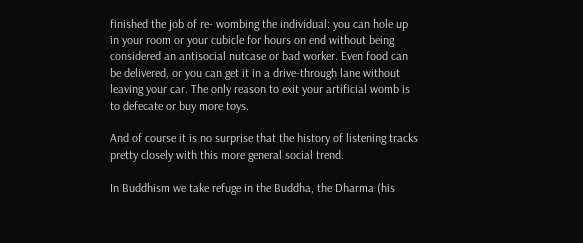finished the job of re- wombing the individual: you can hole up in your room or your cubicle for hours on end without being considered an antisocial nutcase or bad worker. Even food can be delivered, or you can get it in a drive-through lane without leaving your car. The only reason to exit your artificial womb is to defecate or buy more toys.

And of course it is no surprise that the history of listening tracks pretty closely with this more general social trend.

In Buddhism we take refuge in the Buddha, the Dharma (his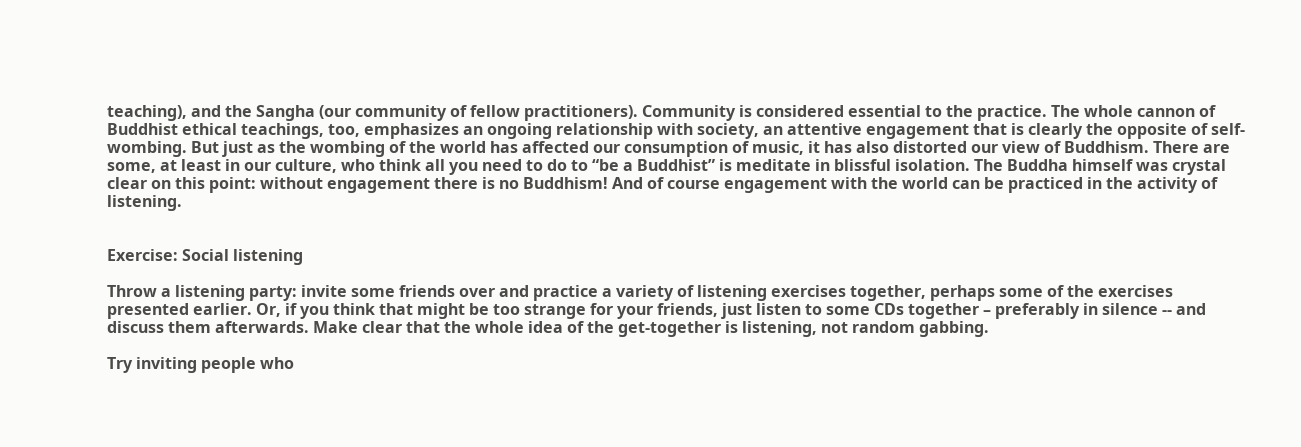teaching), and the Sangha (our community of fellow practitioners). Community is considered essential to the practice. The whole cannon of Buddhist ethical teachings, too, emphasizes an ongoing relationship with society, an attentive engagement that is clearly the opposite of self-wombing. But just as the wombing of the world has affected our consumption of music, it has also distorted our view of Buddhism. There are some, at least in our culture, who think all you need to do to “be a Buddhist” is meditate in blissful isolation. The Buddha himself was crystal clear on this point: without engagement there is no Buddhism! And of course engagement with the world can be practiced in the activity of listening.


Exercise: Social listening

Throw a listening party: invite some friends over and practice a variety of listening exercises together, perhaps some of the exercises presented earlier. Or, if you think that might be too strange for your friends, just listen to some CDs together – preferably in silence -- and discuss them afterwards. Make clear that the whole idea of the get-together is listening, not random gabbing.

Try inviting people who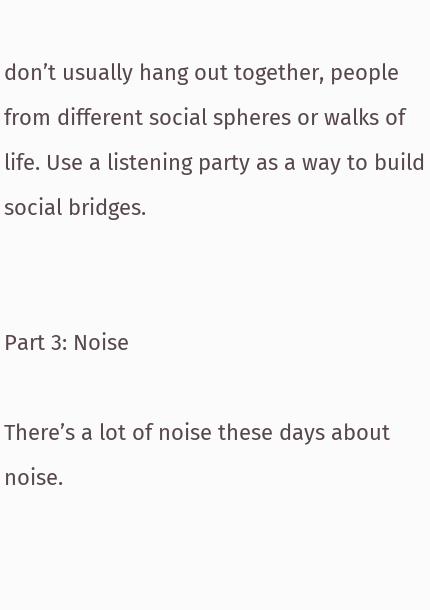don’t usually hang out together, people from different social spheres or walks of life. Use a listening party as a way to build social bridges.


Part 3: Noise

There’s a lot of noise these days about noise.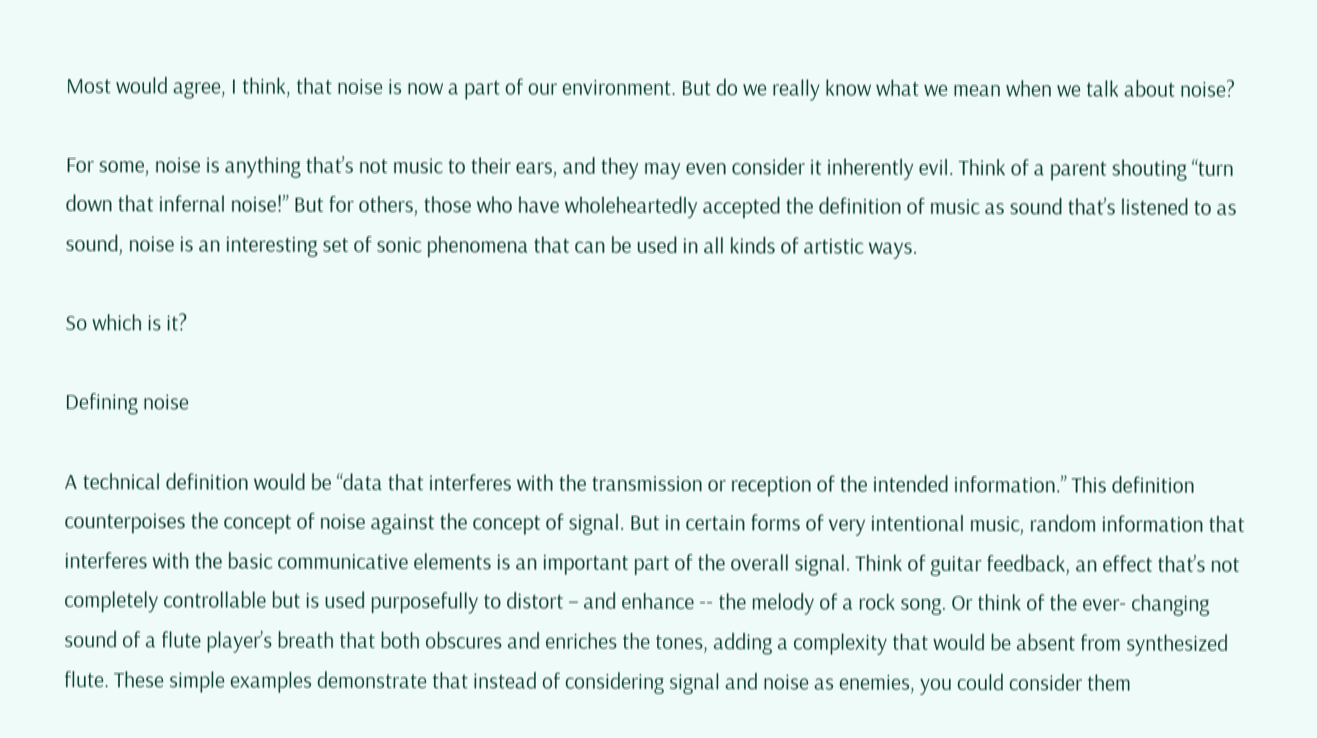Most would agree, I think, that noise is now a part of our environment. But do we really know what we mean when we talk about noise?

For some, noise is anything that’s not music to their ears, and they may even consider it inherently evil. Think of a parent shouting “turn down that infernal noise!” But for others, those who have wholeheartedly accepted the definition of music as sound that’s listened to as sound, noise is an interesting set of sonic phenomena that can be used in all kinds of artistic ways.

So which is it?

Defining noise

A technical definition would be “data that interferes with the transmission or reception of the intended information.” This definition counterpoises the concept of noise against the concept of signal. But in certain forms of very intentional music, random information that interferes with the basic communicative elements is an important part of the overall signal. Think of guitar feedback, an effect that’s not completely controllable but is used purposefully to distort – and enhance -- the melody of a rock song. Or think of the ever- changing sound of a flute player’s breath that both obscures and enriches the tones, adding a complexity that would be absent from synthesized flute. These simple examples demonstrate that instead of considering signal and noise as enemies, you could consider them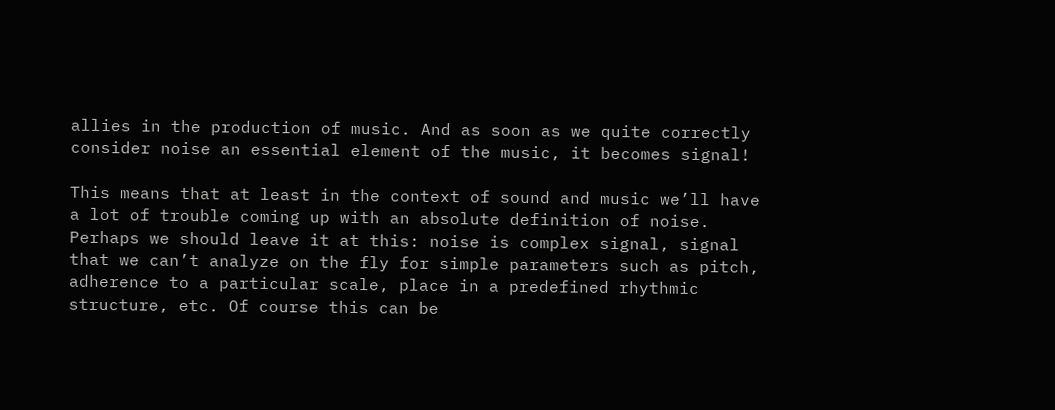allies in the production of music. And as soon as we quite correctly consider noise an essential element of the music, it becomes signal!

This means that at least in the context of sound and music we’ll have a lot of trouble coming up with an absolute definition of noise. Perhaps we should leave it at this: noise is complex signal, signal that we can’t analyze on the fly for simple parameters such as pitch, adherence to a particular scale, place in a predefined rhythmic structure, etc. Of course this can be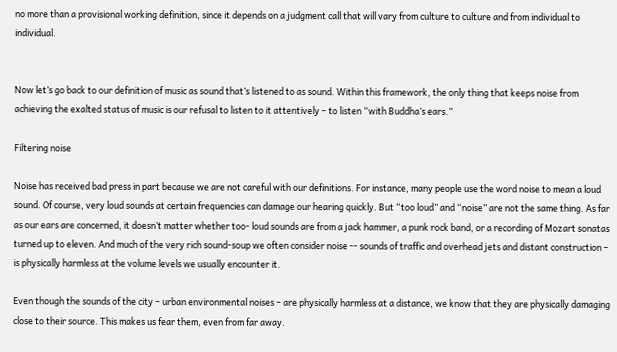no more than a provisional working definition, since it depends on a judgment call that will vary from culture to culture and from individual to individual.


Now let’s go back to our definition of music as sound that’s listened to as sound. Within this framework, the only thing that keeps noise from achieving the exalted status of music is our refusal to listen to it attentively – to listen “with Buddha’s ears.”

Filtering noise

Noise has received bad press in part because we are not careful with our definitions. For instance, many people use the word noise to mean a loud sound. Of course, very loud sounds at certain frequencies can damage our hearing quickly. But “too loud” and “noise” are not the same thing. As far as our ears are concerned, it doesn’t matter whether too- loud sounds are from a jack hammer, a punk rock band, or a recording of Mozart sonatas turned up to eleven. And much of the very rich sound-soup we often consider noise -- sounds of traffic and overhead jets and distant construction – is physically harmless at the volume levels we usually encounter it.

Even though the sounds of the city – urban environmental noises – are physically harmless at a distance, we know that they are physically damaging close to their source. This makes us fear them, even from far away.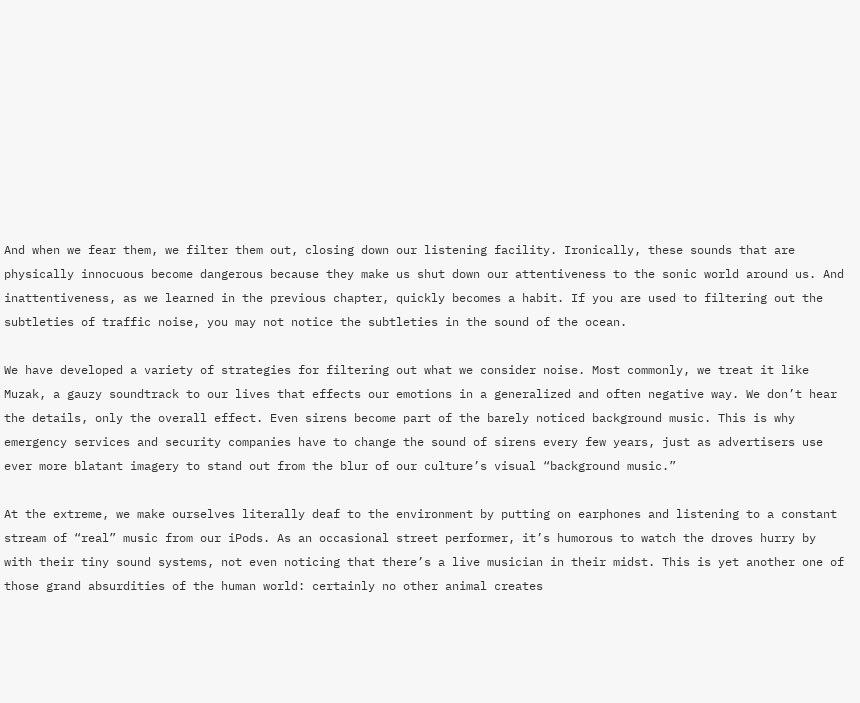And when we fear them, we filter them out, closing down our listening facility. Ironically, these sounds that are physically innocuous become dangerous because they make us shut down our attentiveness to the sonic world around us. And inattentiveness, as we learned in the previous chapter, quickly becomes a habit. If you are used to filtering out the subtleties of traffic noise, you may not notice the subtleties in the sound of the ocean.

We have developed a variety of strategies for filtering out what we consider noise. Most commonly, we treat it like Muzak, a gauzy soundtrack to our lives that effects our emotions in a generalized and often negative way. We don’t hear the details, only the overall effect. Even sirens become part of the barely noticed background music. This is why emergency services and security companies have to change the sound of sirens every few years, just as advertisers use ever more blatant imagery to stand out from the blur of our culture’s visual “background music.”

At the extreme, we make ourselves literally deaf to the environment by putting on earphones and listening to a constant stream of “real” music from our iPods. As an occasional street performer, it’s humorous to watch the droves hurry by with their tiny sound systems, not even noticing that there’s a live musician in their midst. This is yet another one of those grand absurdities of the human world: certainly no other animal creates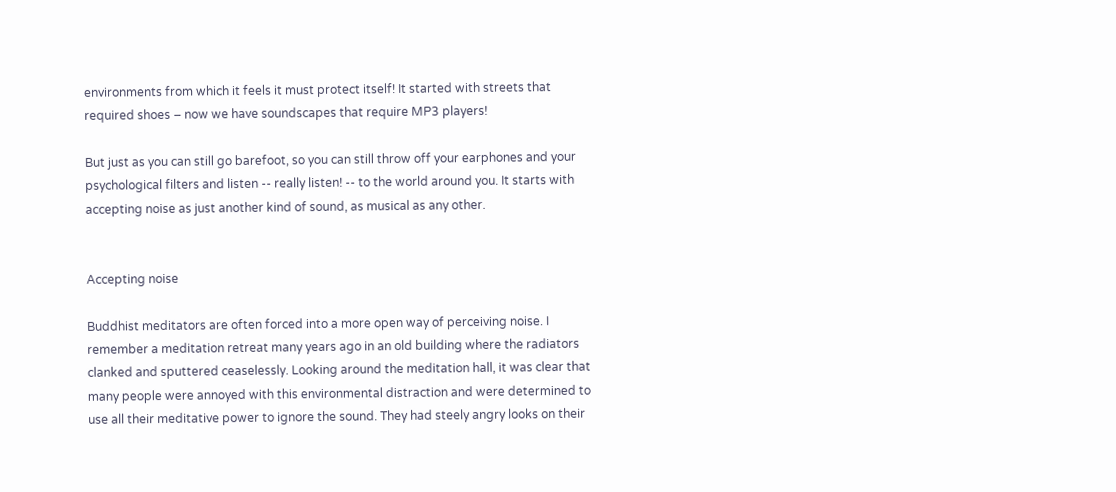environments from which it feels it must protect itself! It started with streets that required shoes – now we have soundscapes that require MP3 players!

But just as you can still go barefoot, so you can still throw off your earphones and your psychological filters and listen -- really listen! -- to the world around you. It starts with accepting noise as just another kind of sound, as musical as any other.


Accepting noise

Buddhist meditators are often forced into a more open way of perceiving noise. I remember a meditation retreat many years ago in an old building where the radiators clanked and sputtered ceaselessly. Looking around the meditation hall, it was clear that many people were annoyed with this environmental distraction and were determined to use all their meditative power to ignore the sound. They had steely angry looks on their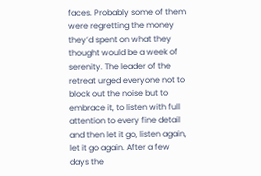faces. Probably some of them were regretting the money they’d spent on what they thought would be a week of serenity. The leader of the retreat urged everyone not to block out the noise but to embrace it, to listen with full attention to every fine detail and then let it go, listen again, let it go again. After a few days the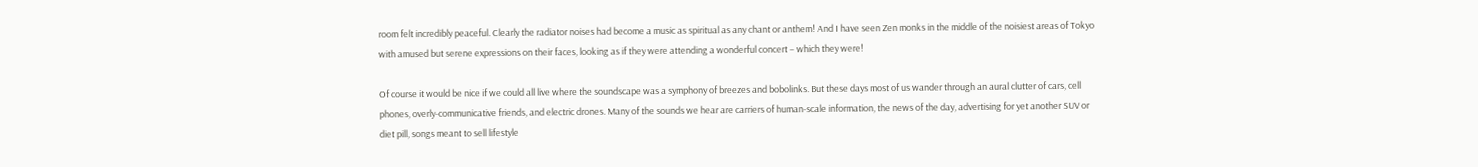room felt incredibly peaceful. Clearly the radiator noises had become a music as spiritual as any chant or anthem! And I have seen Zen monks in the middle of the noisiest areas of Tokyo with amused but serene expressions on their faces, looking as if they were attending a wonderful concert – which they were!

Of course it would be nice if we could all live where the soundscape was a symphony of breezes and bobolinks. But these days most of us wander through an aural clutter of cars, cell phones, overly-communicative friends, and electric drones. Many of the sounds we hear are carriers of human-scale information, the news of the day, advertising for yet another SUV or diet pill, songs meant to sell lifestyle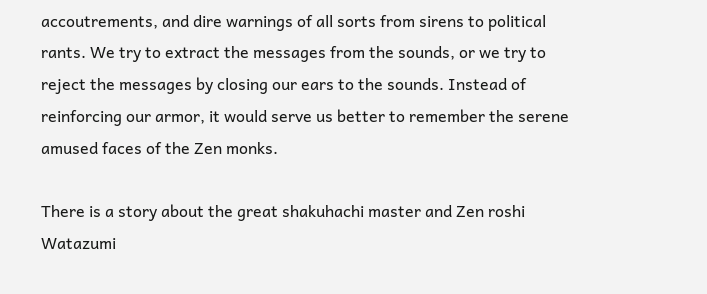accoutrements, and dire warnings of all sorts from sirens to political rants. We try to extract the messages from the sounds, or we try to reject the messages by closing our ears to the sounds. Instead of reinforcing our armor, it would serve us better to remember the serene amused faces of the Zen monks.

There is a story about the great shakuhachi master and Zen roshi Watazumi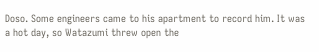Doso. Some engineers came to his apartment to record him. It was a hot day, so Watazumi threw open the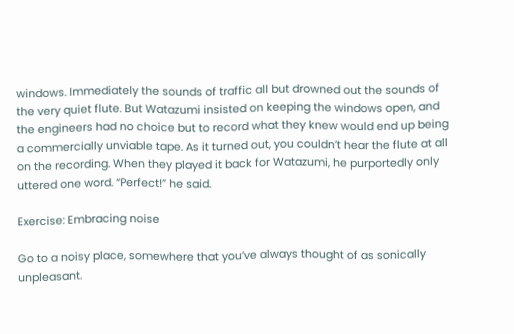windows. Immediately the sounds of traffic all but drowned out the sounds of the very quiet flute. But Watazumi insisted on keeping the windows open, and the engineers had no choice but to record what they knew would end up being a commercially unviable tape. As it turned out, you couldn’t hear the flute at all on the recording. When they played it back for Watazumi, he purportedly only uttered one word. “Perfect!” he said.

Exercise: Embracing noise

Go to a noisy place, somewhere that you’ve always thought of as sonically unpleasant.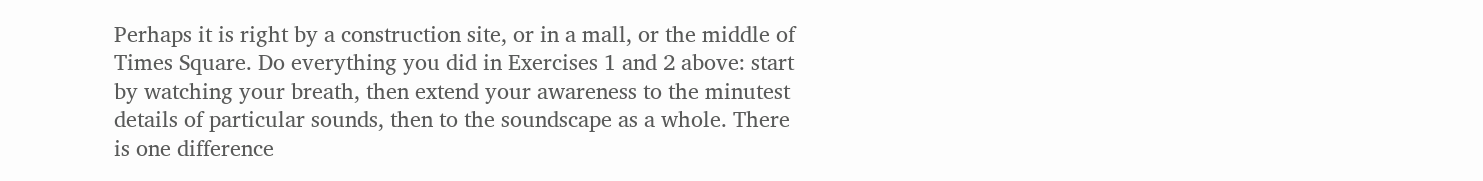Perhaps it is right by a construction site, or in a mall, or the middle of Times Square. Do everything you did in Exercises 1 and 2 above: start by watching your breath, then extend your awareness to the minutest details of particular sounds, then to the soundscape as a whole. There is one difference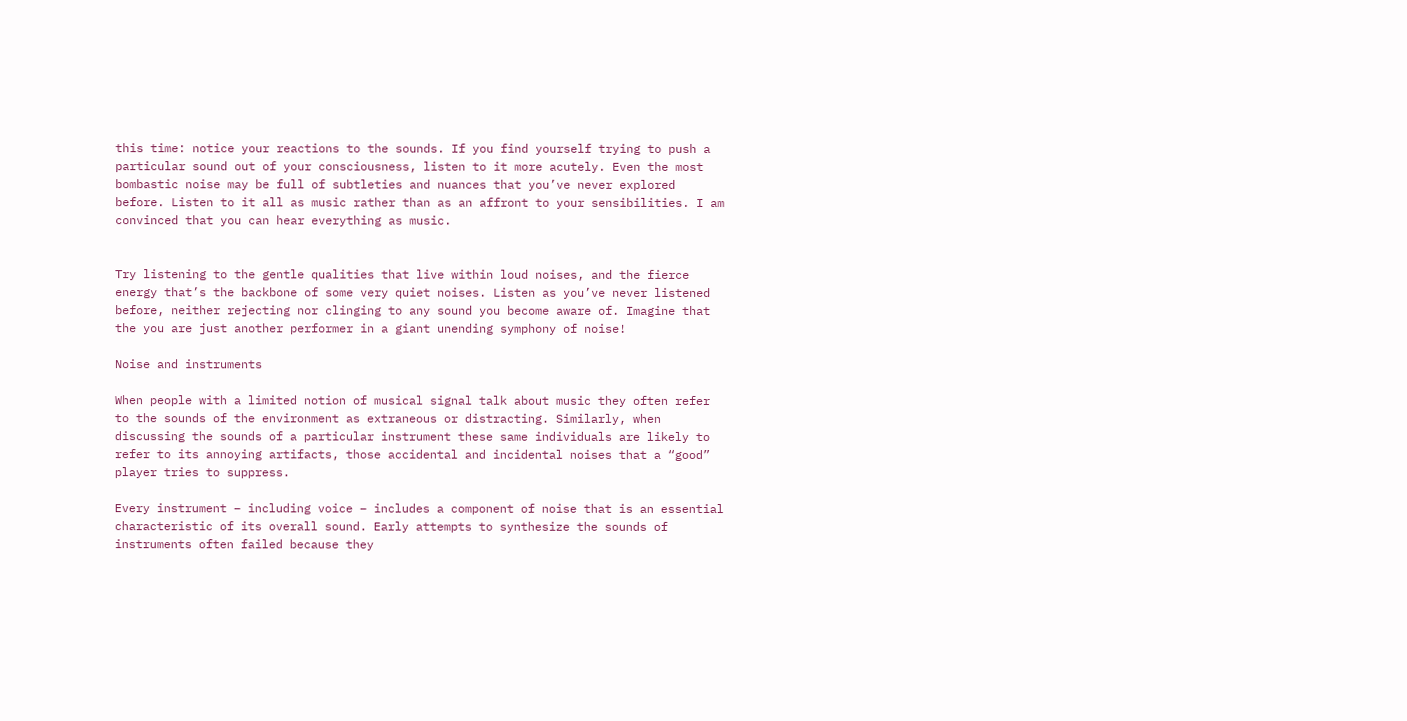this time: notice your reactions to the sounds. If you find yourself trying to push a particular sound out of your consciousness, listen to it more acutely. Even the most bombastic noise may be full of subtleties and nuances that you’ve never explored before. Listen to it all as music rather than as an affront to your sensibilities. I am convinced that you can hear everything as music.


Try listening to the gentle qualities that live within loud noises, and the fierce energy that’s the backbone of some very quiet noises. Listen as you’ve never listened before, neither rejecting nor clinging to any sound you become aware of. Imagine that the you are just another performer in a giant unending symphony of noise!

Noise and instruments

When people with a limited notion of musical signal talk about music they often refer to the sounds of the environment as extraneous or distracting. Similarly, when discussing the sounds of a particular instrument these same individuals are likely to refer to its annoying artifacts, those accidental and incidental noises that a “good” player tries to suppress.

Every instrument – including voice – includes a component of noise that is an essential characteristic of its overall sound. Early attempts to synthesize the sounds of instruments often failed because they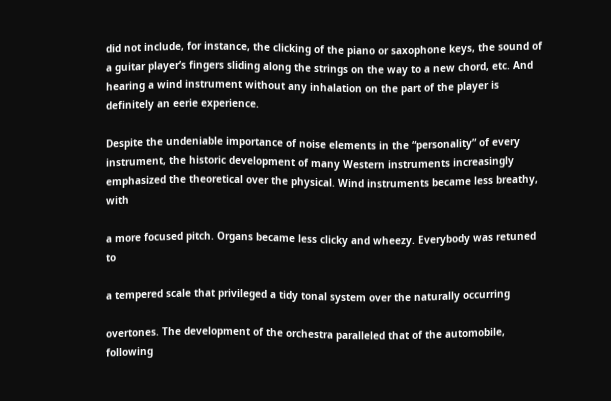did not include, for instance, the clicking of the piano or saxophone keys, the sound of a guitar player’s fingers sliding along the strings on the way to a new chord, etc. And hearing a wind instrument without any inhalation on the part of the player is definitely an eerie experience.

Despite the undeniable importance of noise elements in the “personality” of every instrument, the historic development of many Western instruments increasingly emphasized the theoretical over the physical. Wind instruments became less breathy, with

a more focused pitch. Organs became less clicky and wheezy. Everybody was retuned to

a tempered scale that privileged a tidy tonal system over the naturally occurring

overtones. The development of the orchestra paralleled that of the automobile, following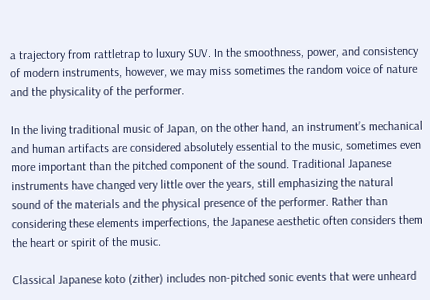a trajectory from rattletrap to luxury SUV. In the smoothness, power, and consistency of modern instruments, however, we may miss sometimes the random voice of nature and the physicality of the performer.

In the living traditional music of Japan, on the other hand, an instrument’s mechanical and human artifacts are considered absolutely essential to the music, sometimes even more important than the pitched component of the sound. Traditional Japanese instruments have changed very little over the years, still emphasizing the natural sound of the materials and the physical presence of the performer. Rather than considering these elements imperfections, the Japanese aesthetic often considers them the heart or spirit of the music.

Classical Japanese koto (zither) includes non-pitched sonic events that were unheard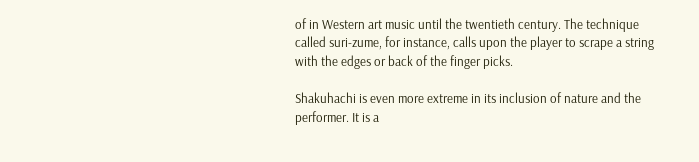of in Western art music until the twentieth century. The technique called suri-zume, for instance, calls upon the player to scrape a string with the edges or back of the finger picks.

Shakuhachi is even more extreme in its inclusion of nature and the performer. It is a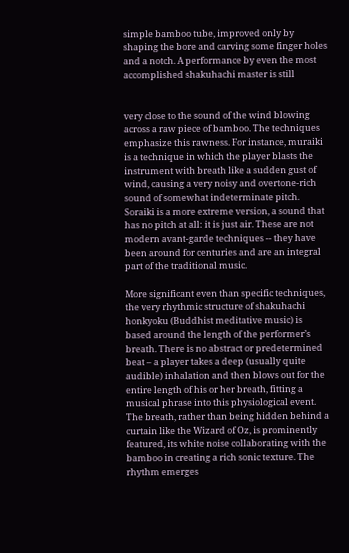simple bamboo tube, improved only by shaping the bore and carving some finger holes and a notch. A performance by even the most accomplished shakuhachi master is still


very close to the sound of the wind blowing across a raw piece of bamboo. The techniques emphasize this rawness. For instance, muraiki is a technique in which the player blasts the instrument with breath like a sudden gust of wind, causing a very noisy and overtone-rich sound of somewhat indeterminate pitch. Soraiki is a more extreme version, a sound that has no pitch at all: it is just air. These are not modern avant-garde techniques -- they have been around for centuries and are an integral part of the traditional music.

More significant even than specific techniques, the very rhythmic structure of shakuhachi honkyoku (Buddhist meditative music) is based around the length of the performer’s breath. There is no abstract or predetermined beat – a player takes a deep (usually quite audible) inhalation and then blows out for the entire length of his or her breath, fitting a musical phrase into this physiological event. The breath, rather than being hidden behind a curtain like the Wizard of Oz, is prominently featured, its white noise collaborating with the bamboo in creating a rich sonic texture. The rhythm emerges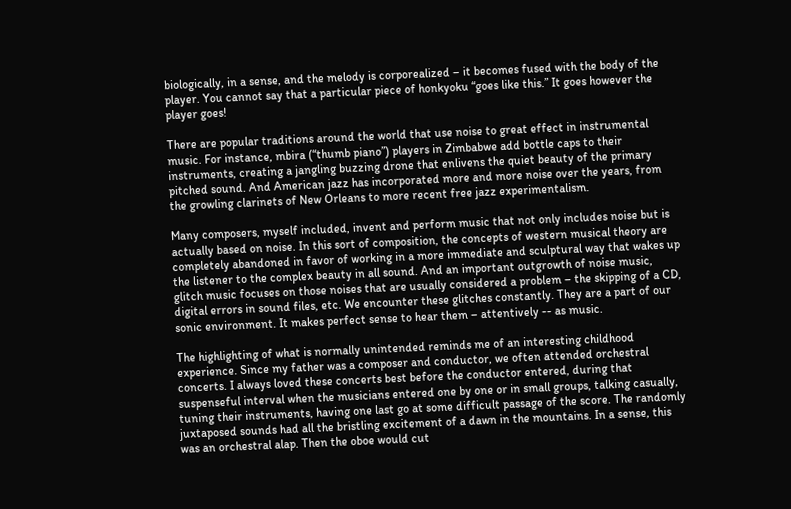biologically, in a sense, and the melody is corporealized – it becomes fused with the body of the player. You cannot say that a particular piece of honkyoku “goes like this.” It goes however the player goes!

There are popular traditions around the world that use noise to great effect in instrumental music. For instance, mbira (“thumb piano”) players in Zimbabwe add bottle caps to their instruments, creating a jangling buzzing drone that enlivens the quiet beauty of the primary pitched sound. And American jazz has incorporated more and more noise over the years, from the growling clarinets of New Orleans to more recent free jazz experimentalism.

Many composers, myself included, invent and perform music that not only includes noise but is actually based on noise. In this sort of composition, the concepts of western musical theory are completely abandoned in favor of working in a more immediate and sculptural way that wakes up the listener to the complex beauty in all sound. And an important outgrowth of noise music, glitch music focuses on those noises that are usually considered a problem – the skipping of a CD, digital errors in sound files, etc. We encounter these glitches constantly. They are a part of our sonic environment. It makes perfect sense to hear them – attentively -- as music.

The highlighting of what is normally unintended reminds me of an interesting childhood experience. Since my father was a composer and conductor, we often attended orchestral concerts. I always loved these concerts best before the conductor entered, during that suspenseful interval when the musicians entered one by one or in small groups, talking casually, tuning their instruments, having one last go at some difficult passage of the score. The randomly juxtaposed sounds had all the bristling excitement of a dawn in the mountains. In a sense, this was an orchestral alap. Then the oboe would cut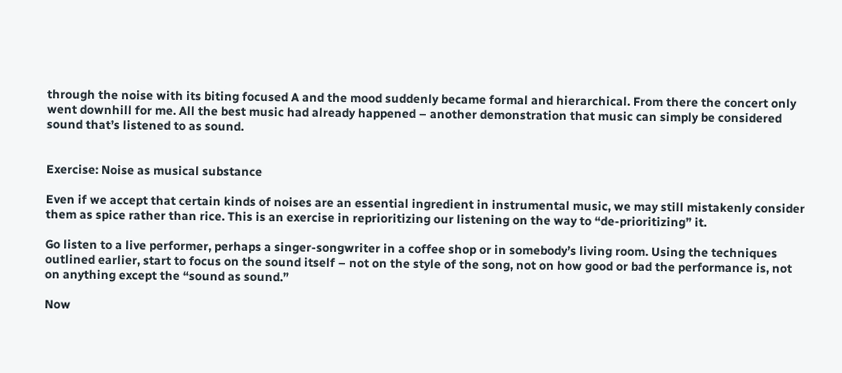through the noise with its biting focused A and the mood suddenly became formal and hierarchical. From there the concert only went downhill for me. All the best music had already happened – another demonstration that music can simply be considered sound that’s listened to as sound.


Exercise: Noise as musical substance

Even if we accept that certain kinds of noises are an essential ingredient in instrumental music, we may still mistakenly consider them as spice rather than rice. This is an exercise in reprioritizing our listening on the way to “de-prioritizing” it.

Go listen to a live performer, perhaps a singer-songwriter in a coffee shop or in somebody’s living room. Using the techniques outlined earlier, start to focus on the sound itself – not on the style of the song, not on how good or bad the performance is, not on anything except the “sound as sound.”

Now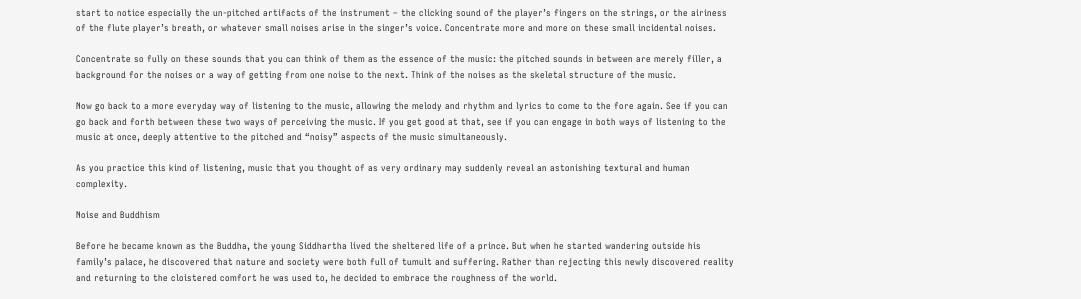start to notice especially the un-pitched artifacts of the instrument – the clicking sound of the player’s fingers on the strings, or the airiness of the flute player’s breath, or whatever small noises arise in the singer’s voice. Concentrate more and more on these small incidental noises.

Concentrate so fully on these sounds that you can think of them as the essence of the music: the pitched sounds in between are merely filler, a background for the noises or a way of getting from one noise to the next. Think of the noises as the skeletal structure of the music.

Now go back to a more everyday way of listening to the music, allowing the melody and rhythm and lyrics to come to the fore again. See if you can go back and forth between these two ways of perceiving the music. If you get good at that, see if you can engage in both ways of listening to the music at once, deeply attentive to the pitched and “noisy” aspects of the music simultaneously.

As you practice this kind of listening, music that you thought of as very ordinary may suddenly reveal an astonishing textural and human complexity.

Noise and Buddhism

Before he became known as the Buddha, the young Siddhartha lived the sheltered life of a prince. But when he started wandering outside his family’s palace, he discovered that nature and society were both full of tumult and suffering. Rather than rejecting this newly discovered reality and returning to the cloistered comfort he was used to, he decided to embrace the roughness of the world.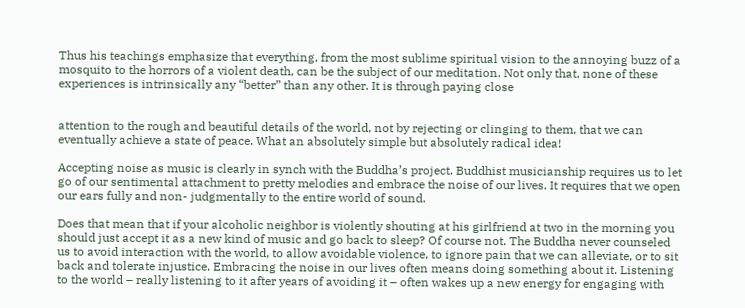Thus his teachings emphasize that everything, from the most sublime spiritual vision to the annoying buzz of a mosquito to the horrors of a violent death, can be the subject of our meditation. Not only that, none of these experiences is intrinsically any “better” than any other. It is through paying close


attention to the rough and beautiful details of the world, not by rejecting or clinging to them, that we can eventually achieve a state of peace. What an absolutely simple but absolutely radical idea!

Accepting noise as music is clearly in synch with the Buddha’s project. Buddhist musicianship requires us to let go of our sentimental attachment to pretty melodies and embrace the noise of our lives. It requires that we open our ears fully and non- judgmentally to the entire world of sound.

Does that mean that if your alcoholic neighbor is violently shouting at his girlfriend at two in the morning you should just accept it as a new kind of music and go back to sleep? Of course not. The Buddha never counseled us to avoid interaction with the world, to allow avoidable violence, to ignore pain that we can alleviate, or to sit back and tolerate injustice. Embracing the noise in our lives often means doing something about it. Listening to the world – really listening to it after years of avoiding it – often wakes up a new energy for engaging with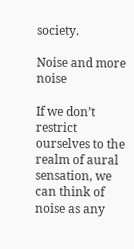society.

Noise and more noise

If we don’t restrict ourselves to the realm of aural sensation, we can think of noise as any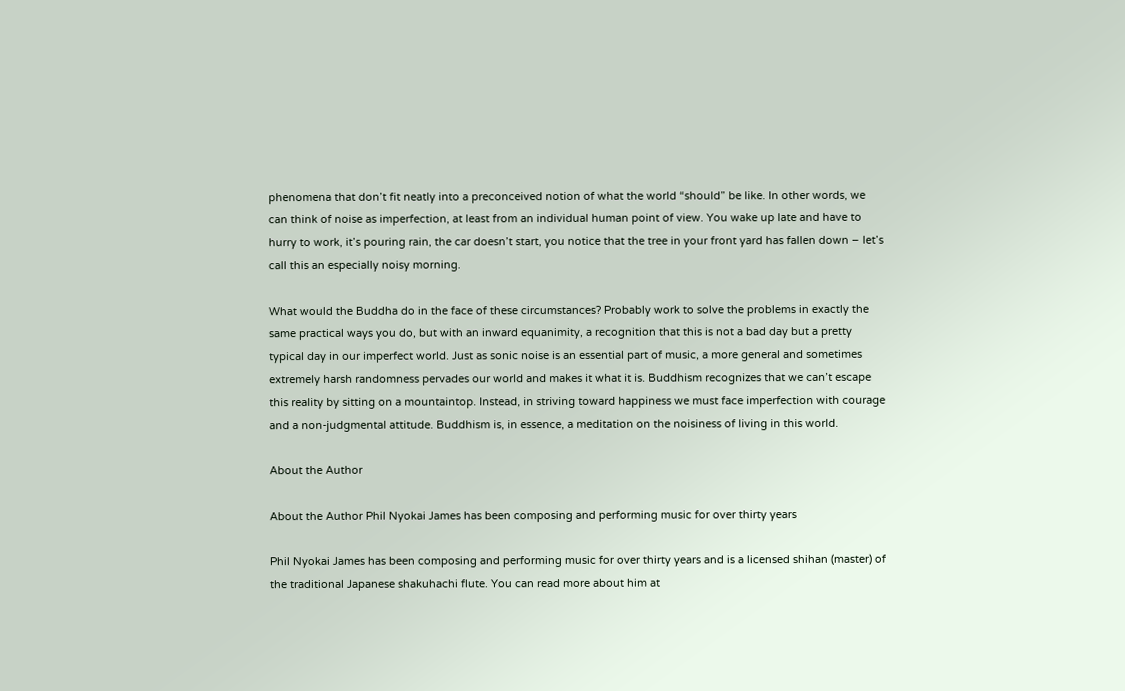phenomena that don’t fit neatly into a preconceived notion of what the world “should” be like. In other words, we can think of noise as imperfection, at least from an individual human point of view. You wake up late and have to hurry to work, it’s pouring rain, the car doesn’t start, you notice that the tree in your front yard has fallen down – let’s call this an especially noisy morning.

What would the Buddha do in the face of these circumstances? Probably work to solve the problems in exactly the same practical ways you do, but with an inward equanimity, a recognition that this is not a bad day but a pretty typical day in our imperfect world. Just as sonic noise is an essential part of music, a more general and sometimes extremely harsh randomness pervades our world and makes it what it is. Buddhism recognizes that we can’t escape this reality by sitting on a mountaintop. Instead, in striving toward happiness we must face imperfection with courage and a non-judgmental attitude. Buddhism is, in essence, a meditation on the noisiness of living in this world.

About the Author

About the Author Phil Nyokai James has been composing and performing music for over thirty years

Phil Nyokai James has been composing and performing music for over thirty years and is a licensed shihan (master) of the traditional Japanese shakuhachi flute. You can read more about him at